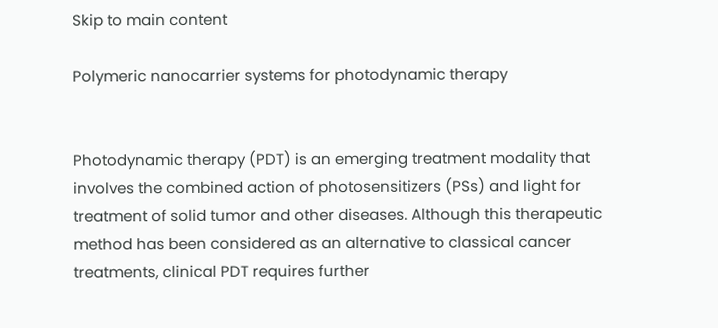Skip to main content

Polymeric nanocarrier systems for photodynamic therapy


Photodynamic therapy (PDT) is an emerging treatment modality that involves the combined action of photosensitizers (PSs) and light for treatment of solid tumor and other diseases. Although this therapeutic method has been considered as an alternative to classical cancer treatments, clinical PDT requires further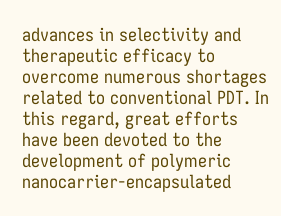advances in selectivity and therapeutic efficacy to overcome numerous shortages related to conventional PDT. In this regard, great efforts have been devoted to the development of polymeric nanocarrier-encapsulated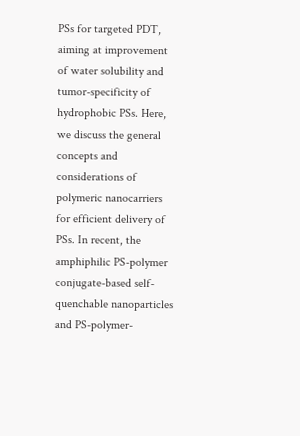PSs for targeted PDT, aiming at improvement of water solubility and tumor-specificity of hydrophobic PSs. Here, we discuss the general concepts and considerations of polymeric nanocarriers for efficient delivery of PSs. In recent, the amphiphilic PS-polymer conjugate-based self-quenchable nanoparticles and PS-polymer-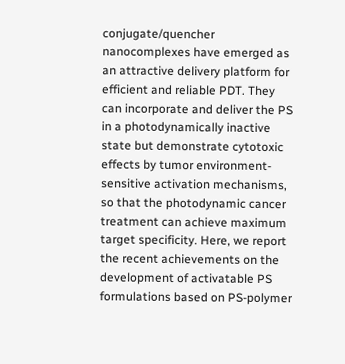conjugate/quencher nanocomplexes have emerged as an attractive delivery platform for efficient and reliable PDT. They can incorporate and deliver the PS in a photodynamically inactive state but demonstrate cytotoxic effects by tumor environment-sensitive activation mechanisms, so that the photodynamic cancer treatment can achieve maximum target specificity. Here, we report the recent achievements on the development of activatable PS formulations based on PS-polymer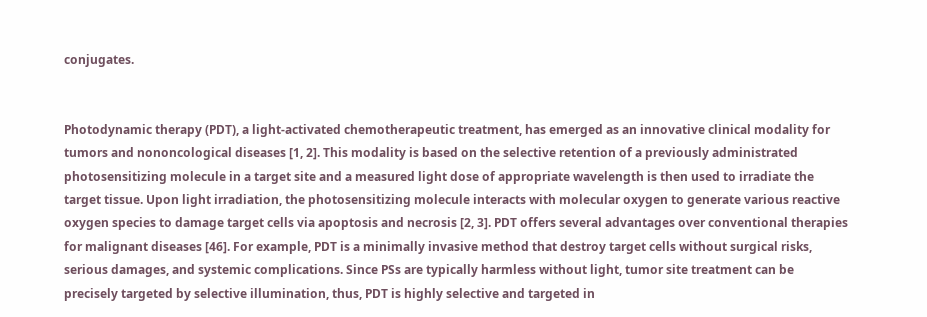conjugates.


Photodynamic therapy (PDT), a light-activated chemotherapeutic treatment, has emerged as an innovative clinical modality for tumors and nononcological diseases [1, 2]. This modality is based on the selective retention of a previously administrated photosensitizing molecule in a target site and a measured light dose of appropriate wavelength is then used to irradiate the target tissue. Upon light irradiation, the photosensitizing molecule interacts with molecular oxygen to generate various reactive oxygen species to damage target cells via apoptosis and necrosis [2, 3]. PDT offers several advantages over conventional therapies for malignant diseases [46]. For example, PDT is a minimally invasive method that destroy target cells without surgical risks, serious damages, and systemic complications. Since PSs are typically harmless without light, tumor site treatment can be precisely targeted by selective illumination, thus, PDT is highly selective and targeted in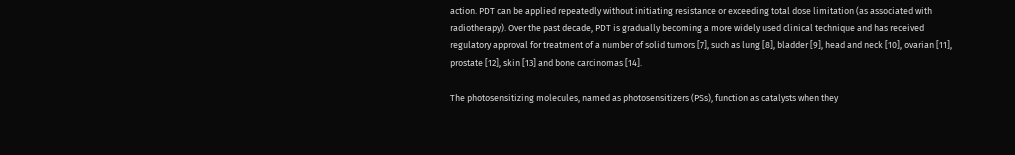action. PDT can be applied repeatedly without initiating resistance or exceeding total dose limitation (as associated with radiotherapy). Over the past decade, PDT is gradually becoming a more widely used clinical technique and has received regulatory approval for treatment of a number of solid tumors [7], such as lung [8], bladder [9], head and neck [10], ovarian [11], prostate [12], skin [13] and bone carcinomas [14].

The photosensitizing molecules, named as photosensitizers (PSs), function as catalysts when they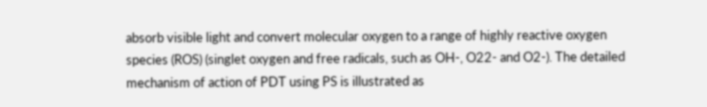absorb visible light and convert molecular oxygen to a range of highly reactive oxygen species (ROS) (singlet oxygen and free radicals, such as OH-, O22- and O2-). The detailed mechanism of action of PDT using PS is illustrated as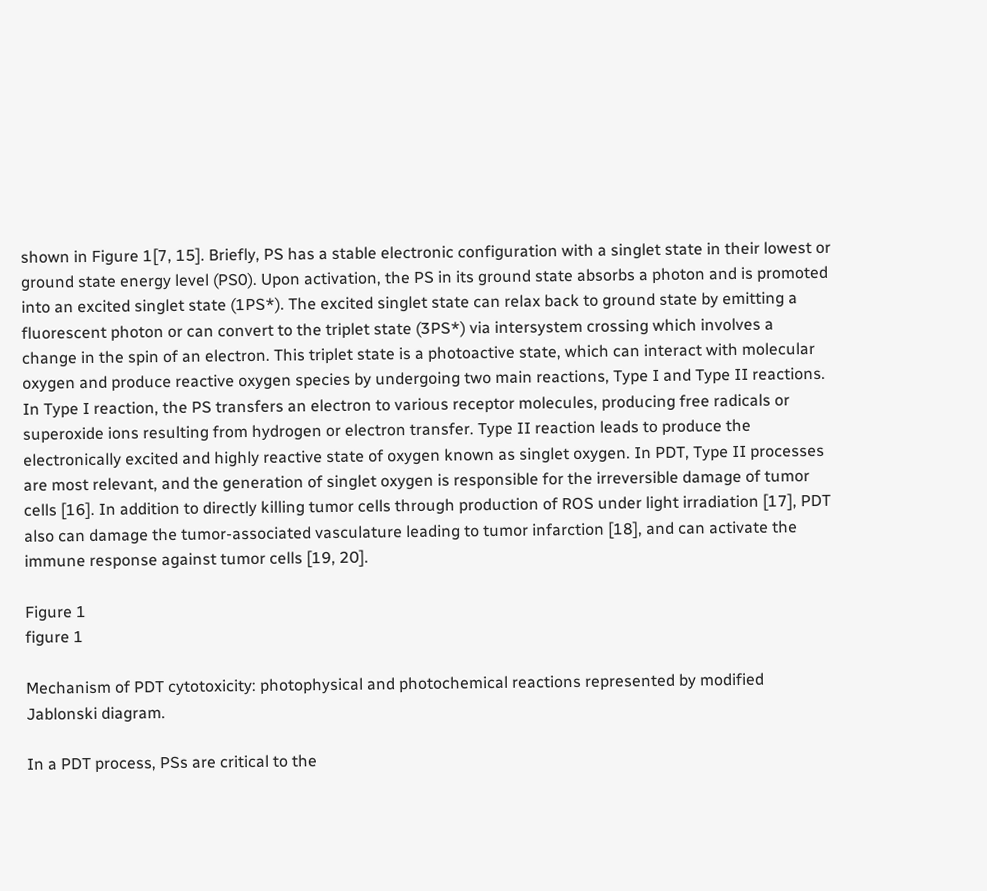shown in Figure 1[7, 15]. Briefly, PS has a stable electronic configuration with a singlet state in their lowest or ground state energy level (PS0). Upon activation, the PS in its ground state absorbs a photon and is promoted into an excited singlet state (1PS*). The excited singlet state can relax back to ground state by emitting a fluorescent photon or can convert to the triplet state (3PS*) via intersystem crossing which involves a change in the spin of an electron. This triplet state is a photoactive state, which can interact with molecular oxygen and produce reactive oxygen species by undergoing two main reactions, Type I and Type II reactions. In Type I reaction, the PS transfers an electron to various receptor molecules, producing free radicals or superoxide ions resulting from hydrogen or electron transfer. Type II reaction leads to produce the electronically excited and highly reactive state of oxygen known as singlet oxygen. In PDT, Type II processes are most relevant, and the generation of singlet oxygen is responsible for the irreversible damage of tumor cells [16]. In addition to directly killing tumor cells through production of ROS under light irradiation [17], PDT also can damage the tumor-associated vasculature leading to tumor infarction [18], and can activate the immune response against tumor cells [19, 20].

Figure 1
figure 1

Mechanism of PDT cytotoxicity: photophysical and photochemical reactions represented by modified Jablonski diagram.

In a PDT process, PSs are critical to the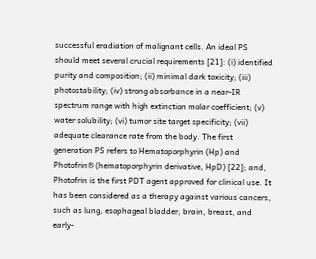successful eradiation of malignant cells. An ideal PS should meet several crucial requirements [21]: (i) identified purity and composition; (ii) minimal dark toxicity; (iii) photostability; (iv) strong absorbance in a near-IR spectrum range with high extinction molar coefficient; (v) water solubility; (vi) tumor site target specificity; (vii) adequate clearance rate from the body. The first generation PS refers to Hematoporphyrin (Hp) and Photofrin® (hematoporphyrin derivative, HpD) [22]; and, Photofrin is the first PDT agent approved for clinical use. It has been considered as a therapy against various cancers, such as lung, esophageal bladder, brain, breast, and early-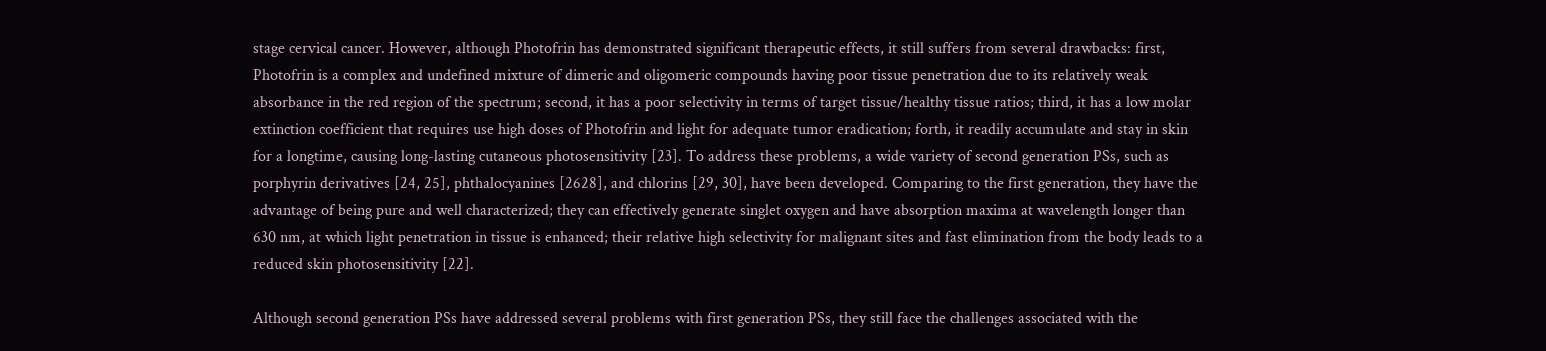stage cervical cancer. However, although Photofrin has demonstrated significant therapeutic effects, it still suffers from several drawbacks: first, Photofrin is a complex and undefined mixture of dimeric and oligomeric compounds having poor tissue penetration due to its relatively weak absorbance in the red region of the spectrum; second, it has a poor selectivity in terms of target tissue/healthy tissue ratios; third, it has a low molar extinction coefficient that requires use high doses of Photofrin and light for adequate tumor eradication; forth, it readily accumulate and stay in skin for a longtime, causing long-lasting cutaneous photosensitivity [23]. To address these problems, a wide variety of second generation PSs, such as porphyrin derivatives [24, 25], phthalocyanines [2628], and chlorins [29, 30], have been developed. Comparing to the first generation, they have the advantage of being pure and well characterized; they can effectively generate singlet oxygen and have absorption maxima at wavelength longer than 630 nm, at which light penetration in tissue is enhanced; their relative high selectivity for malignant sites and fast elimination from the body leads to a reduced skin photosensitivity [22].

Although second generation PSs have addressed several problems with first generation PSs, they still face the challenges associated with the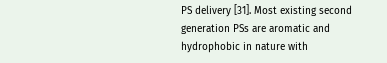PS delivery [31]. Most existing second generation PSs are aromatic and hydrophobic in nature with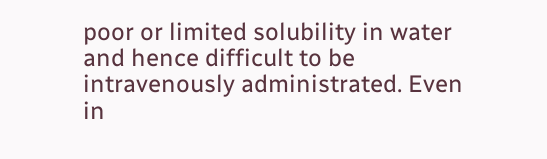poor or limited solubility in water and hence difficult to be intravenously administrated. Even in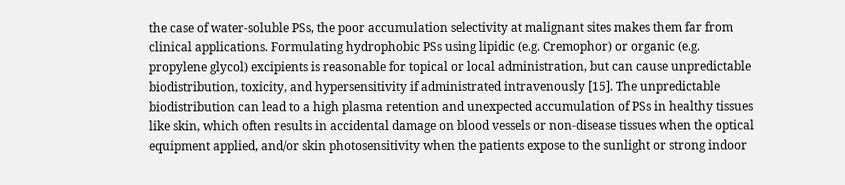the case of water-soluble PSs, the poor accumulation selectivity at malignant sites makes them far from clinical applications. Formulating hydrophobic PSs using lipidic (e.g. Cremophor) or organic (e.g. propylene glycol) excipients is reasonable for topical or local administration, but can cause unpredictable biodistribution, toxicity, and hypersensitivity if administrated intravenously [15]. The unpredictable biodistribution can lead to a high plasma retention and unexpected accumulation of PSs in healthy tissues like skin, which often results in accidental damage on blood vessels or non-disease tissues when the optical equipment applied, and/or skin photosensitivity when the patients expose to the sunlight or strong indoor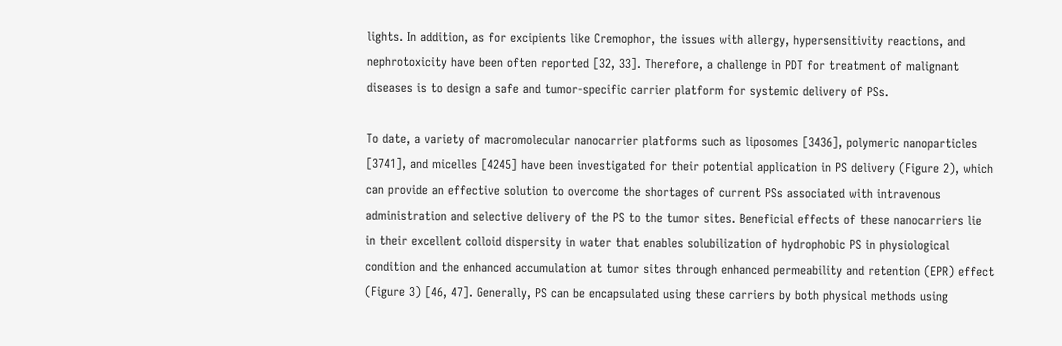lights. In addition, as for excipients like Cremophor, the issues with allergy, hypersensitivity reactions, and nephrotoxicity have been often reported [32, 33]. Therefore, a challenge in PDT for treatment of malignant diseases is to design a safe and tumor-specific carrier platform for systemic delivery of PSs.

To date, a variety of macromolecular nanocarrier platforms such as liposomes [3436], polymeric nanoparticles [3741], and micelles [4245] have been investigated for their potential application in PS delivery (Figure 2), which can provide an effective solution to overcome the shortages of current PSs associated with intravenous administration and selective delivery of the PS to the tumor sites. Beneficial effects of these nanocarriers lie in their excellent colloid dispersity in water that enables solubilization of hydrophobic PS in physiological condition and the enhanced accumulation at tumor sites through enhanced permeability and retention (EPR) effect (Figure 3) [46, 47]. Generally, PS can be encapsulated using these carriers by both physical methods using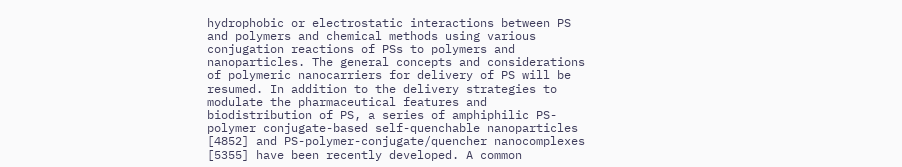hydrophobic or electrostatic interactions between PS and polymers and chemical methods using various conjugation reactions of PSs to polymers and nanoparticles. The general concepts and considerations of polymeric nanocarriers for delivery of PS will be resumed. In addition to the delivery strategies to modulate the pharmaceutical features and biodistribution of PS, a series of amphiphilic PS-polymer conjugate-based self-quenchable nanoparticles [4852] and PS-polymer-conjugate/quencher nanocomplexes [5355] have been recently developed. A common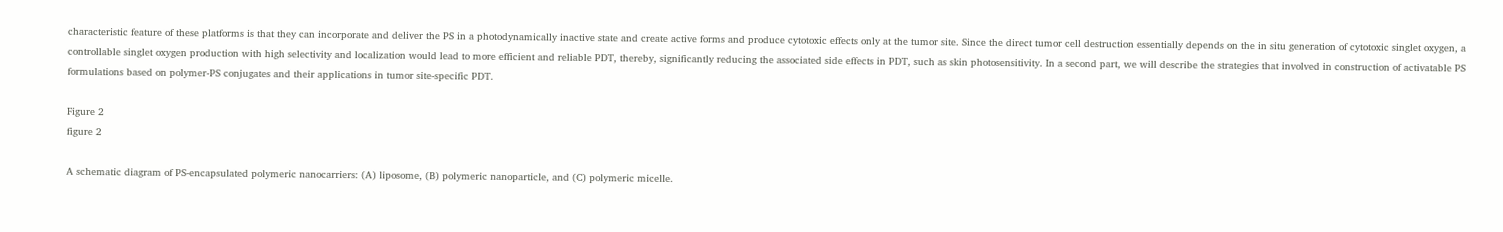characteristic feature of these platforms is that they can incorporate and deliver the PS in a photodynamically inactive state and create active forms and produce cytotoxic effects only at the tumor site. Since the direct tumor cell destruction essentially depends on the in situ generation of cytotoxic singlet oxygen, a controllable singlet oxygen production with high selectivity and localization would lead to more efficient and reliable PDT, thereby, significantly reducing the associated side effects in PDT, such as skin photosensitivity. In a second part, we will describe the strategies that involved in construction of activatable PS formulations based on polymer-PS conjugates and their applications in tumor site-specific PDT.

Figure 2
figure 2

A schematic diagram of PS-encapsulated polymeric nanocarriers: (A) liposome, (B) polymeric nanoparticle, and (C) polymeric micelle.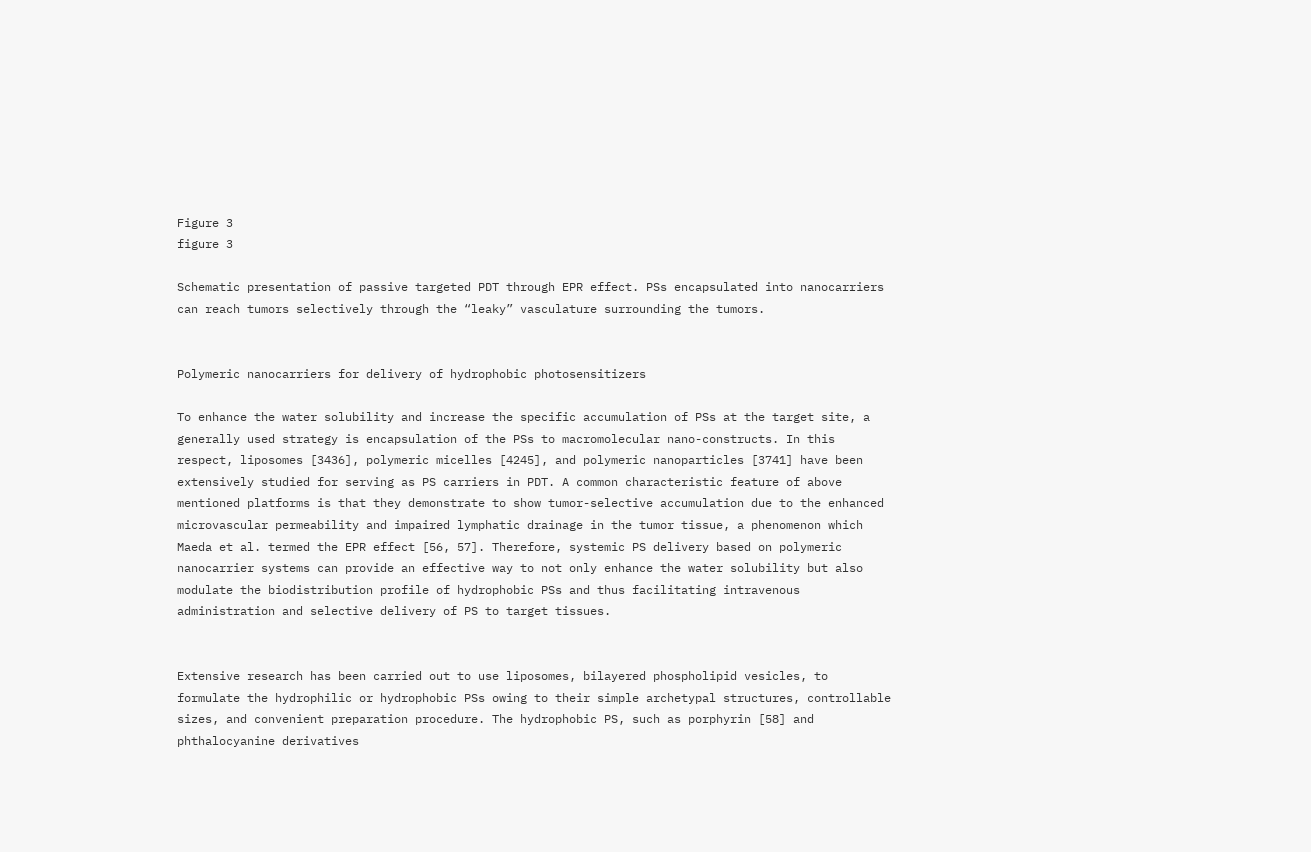Figure 3
figure 3

Schematic presentation of passive targeted PDT through EPR effect. PSs encapsulated into nanocarriers can reach tumors selectively through the “leaky” vasculature surrounding the tumors.


Polymeric nanocarriers for delivery of hydrophobic photosensitizers

To enhance the water solubility and increase the specific accumulation of PSs at the target site, a generally used strategy is encapsulation of the PSs to macromolecular nano-constructs. In this respect, liposomes [3436], polymeric micelles [4245], and polymeric nanoparticles [3741] have been extensively studied for serving as PS carriers in PDT. A common characteristic feature of above mentioned platforms is that they demonstrate to show tumor-selective accumulation due to the enhanced microvascular permeability and impaired lymphatic drainage in the tumor tissue, a phenomenon which Maeda et al. termed the EPR effect [56, 57]. Therefore, systemic PS delivery based on polymeric nanocarrier systems can provide an effective way to not only enhance the water solubility but also modulate the biodistribution profile of hydrophobic PSs and thus facilitating intravenous administration and selective delivery of PS to target tissues.


Extensive research has been carried out to use liposomes, bilayered phospholipid vesicles, to formulate the hydrophilic or hydrophobic PSs owing to their simple archetypal structures, controllable sizes, and convenient preparation procedure. The hydrophobic PS, such as porphyrin [58] and phthalocyanine derivatives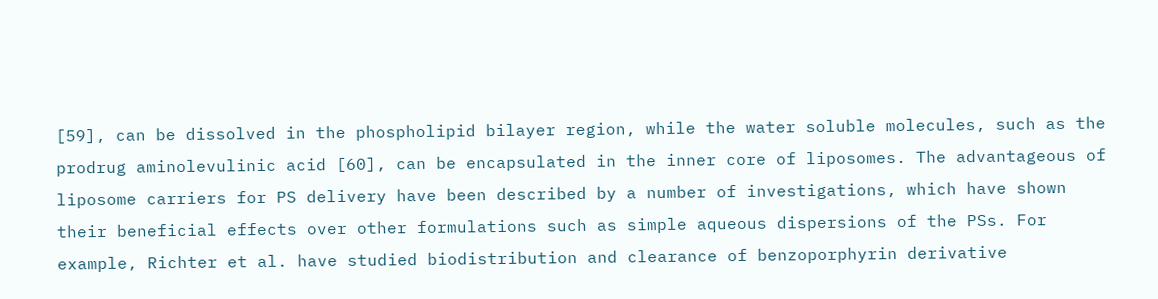[59], can be dissolved in the phospholipid bilayer region, while the water soluble molecules, such as the prodrug aminolevulinic acid [60], can be encapsulated in the inner core of liposomes. The advantageous of liposome carriers for PS delivery have been described by a number of investigations, which have shown their beneficial effects over other formulations such as simple aqueous dispersions of the PSs. For example, Richter et al. have studied biodistribution and clearance of benzoporphyrin derivative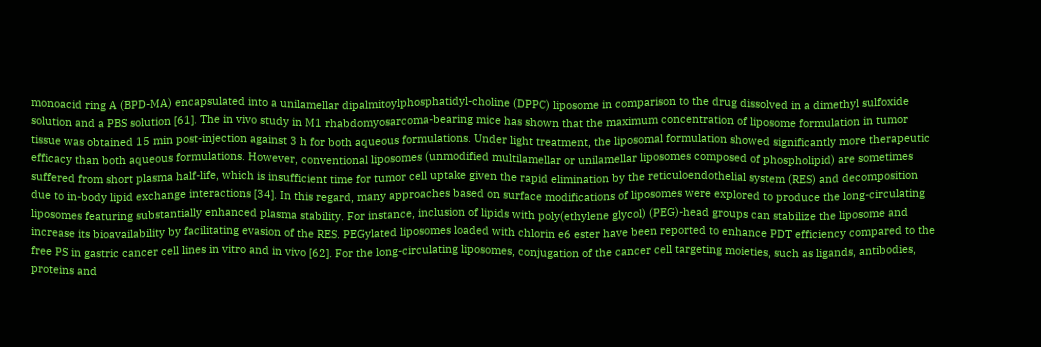monoacid ring A (BPD-MA) encapsulated into a unilamellar dipalmitoylphosphatidyl-choline (DPPC) liposome in comparison to the drug dissolved in a dimethyl sulfoxide solution and a PBS solution [61]. The in vivo study in M1 rhabdomyosarcoma-bearing mice has shown that the maximum concentration of liposome formulation in tumor tissue was obtained 15 min post-injection against 3 h for both aqueous formulations. Under light treatment, the liposomal formulation showed significantly more therapeutic efficacy than both aqueous formulations. However, conventional liposomes (unmodified multilamellar or unilamellar liposomes composed of phospholipid) are sometimes suffered from short plasma half-life, which is insufficient time for tumor cell uptake given the rapid elimination by the reticuloendothelial system (RES) and decomposition due to in-body lipid exchange interactions [34]. In this regard, many approaches based on surface modifications of liposomes were explored to produce the long-circulating liposomes featuring substantially enhanced plasma stability. For instance, inclusion of lipids with poly(ethylene glycol) (PEG)-head groups can stabilize the liposome and increase its bioavailability by facilitating evasion of the RES. PEGylated liposomes loaded with chlorin e6 ester have been reported to enhance PDT efficiency compared to the free PS in gastric cancer cell lines in vitro and in vivo [62]. For the long-circulating liposomes, conjugation of the cancer cell targeting moieties, such as ligands, antibodies, proteins and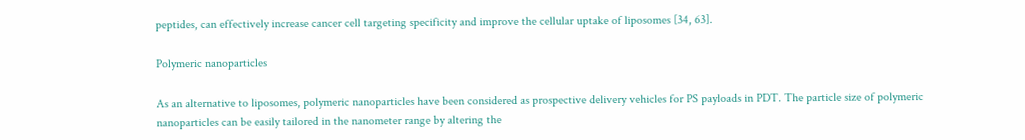peptides, can effectively increase cancer cell targeting specificity and improve the cellular uptake of liposomes [34, 63].

Polymeric nanoparticles

As an alternative to liposomes, polymeric nanoparticles have been considered as prospective delivery vehicles for PS payloads in PDT. The particle size of polymeric nanoparticles can be easily tailored in the nanometer range by altering the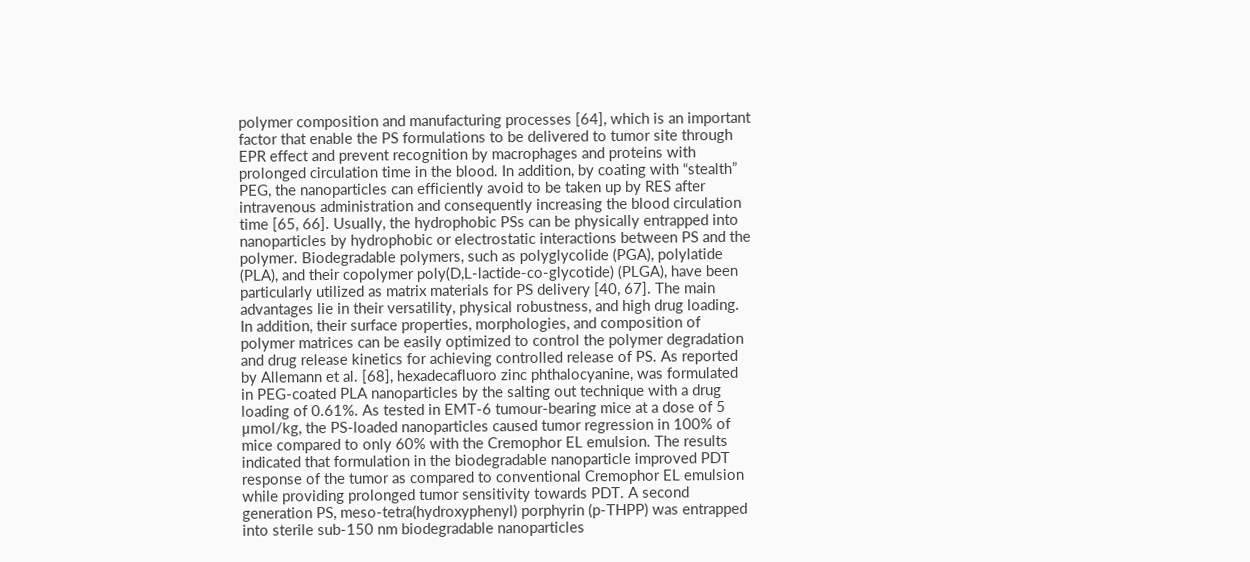polymer composition and manufacturing processes [64], which is an important factor that enable the PS formulations to be delivered to tumor site through EPR effect and prevent recognition by macrophages and proteins with prolonged circulation time in the blood. In addition, by coating with “stealth” PEG, the nanoparticles can efficiently avoid to be taken up by RES after intravenous administration and consequently increasing the blood circulation time [65, 66]. Usually, the hydrophobic PSs can be physically entrapped into nanoparticles by hydrophobic or electrostatic interactions between PS and the polymer. Biodegradable polymers, such as polyglycolide (PGA), polylatide (PLA), and their copolymer poly(D,L-lactide-co-glycotide) (PLGA), have been particularly utilized as matrix materials for PS delivery [40, 67]. The main advantages lie in their versatility, physical robustness, and high drug loading. In addition, their surface properties, morphologies, and composition of polymer matrices can be easily optimized to control the polymer degradation and drug release kinetics for achieving controlled release of PS. As reported by Allemann et al. [68], hexadecafluoro zinc phthalocyanine, was formulated in PEG-coated PLA nanoparticles by the salting out technique with a drug loading of 0.61%. As tested in EMT-6 tumour-bearing mice at a dose of 5 μmol/kg, the PS-loaded nanoparticles caused tumor regression in 100% of mice compared to only 60% with the Cremophor EL emulsion. The results indicated that formulation in the biodegradable nanoparticle improved PDT response of the tumor as compared to conventional Cremophor EL emulsion while providing prolonged tumor sensitivity towards PDT. A second generation PS, meso-tetra(hydroxyphenyl) porphyrin (p-THPP) was entrapped into sterile sub-150 nm biodegradable nanoparticles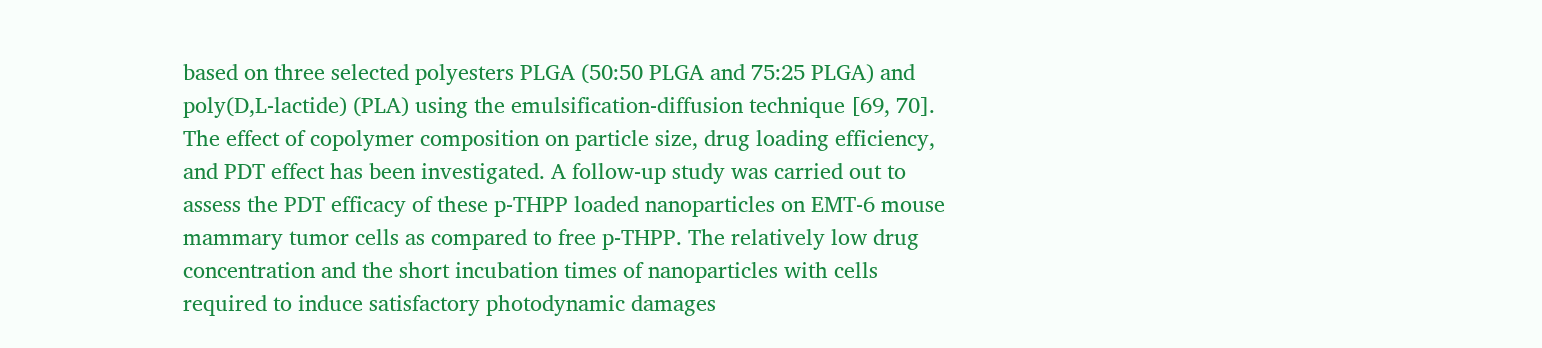based on three selected polyesters PLGA (50:50 PLGA and 75:25 PLGA) and poly(D,L-lactide) (PLA) using the emulsification-diffusion technique [69, 70]. The effect of copolymer composition on particle size, drug loading efficiency, and PDT effect has been investigated. A follow-up study was carried out to assess the PDT efficacy of these p-THPP loaded nanoparticles on EMT-6 mouse mammary tumor cells as compared to free p-THPP. The relatively low drug concentration and the short incubation times of nanoparticles with cells required to induce satisfactory photodynamic damages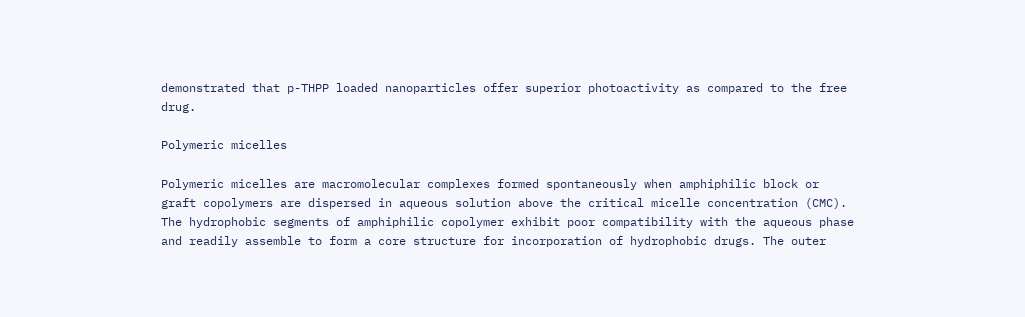demonstrated that p-THPP loaded nanoparticles offer superior photoactivity as compared to the free drug.

Polymeric micelles

Polymeric micelles are macromolecular complexes formed spontaneously when amphiphilic block or graft copolymers are dispersed in aqueous solution above the critical micelle concentration (CMC). The hydrophobic segments of amphiphilic copolymer exhibit poor compatibility with the aqueous phase and readily assemble to form a core structure for incorporation of hydrophobic drugs. The outer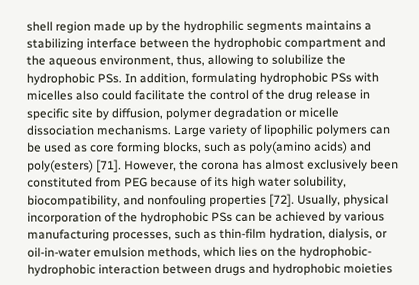shell region made up by the hydrophilic segments maintains a stabilizing interface between the hydrophobic compartment and the aqueous environment, thus, allowing to solubilize the hydrophobic PSs. In addition, formulating hydrophobic PSs with micelles also could facilitate the control of the drug release in specific site by diffusion, polymer degradation or micelle dissociation mechanisms. Large variety of lipophilic polymers can be used as core forming blocks, such as poly(amino acids) and poly(esters) [71]. However, the corona has almost exclusively been constituted from PEG because of its high water solubility, biocompatibility, and nonfouling properties [72]. Usually, physical incorporation of the hydrophobic PSs can be achieved by various manufacturing processes, such as thin-film hydration, dialysis, or oil-in-water emulsion methods, which lies on the hydrophobic-hydrophobic interaction between drugs and hydrophobic moieties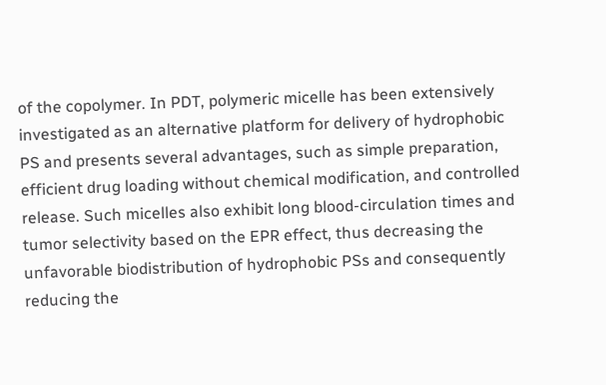of the copolymer. In PDT, polymeric micelle has been extensively investigated as an alternative platform for delivery of hydrophobic PS and presents several advantages, such as simple preparation, efficient drug loading without chemical modification, and controlled release. Such micelles also exhibit long blood-circulation times and tumor selectivity based on the EPR effect, thus decreasing the unfavorable biodistribution of hydrophobic PSs and consequently reducing the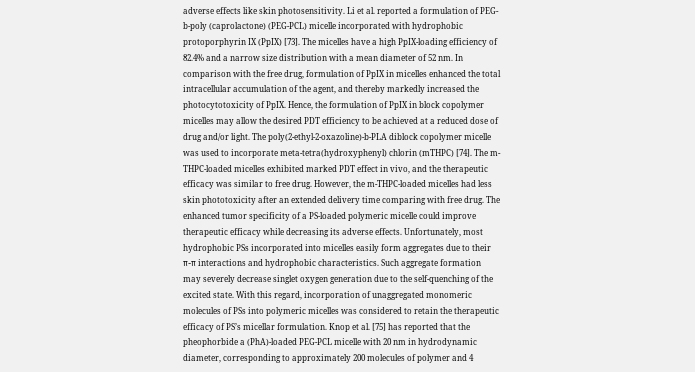adverse effects like skin photosensitivity. Li et al. reported a formulation of PEG-b-poly (caprolactone) (PEG-PCL) micelle incorporated with hydrophobic protoporphyrin IX (PpIX) [73]. The micelles have a high PpIX-loading efficiency of 82.4% and a narrow size distribution with a mean diameter of 52 nm. In comparison with the free drug, formulation of PpIX in micelles enhanced the total intracellular accumulation of the agent, and thereby markedly increased the photocytotoxicity of PpIX. Hence, the formulation of PpIX in block copolymer micelles may allow the desired PDT efficiency to be achieved at a reduced dose of drug and/or light. The poly(2-ethyl-2-oxazoline)-b-PLA diblock copolymer micelle was used to incorporate meta-tetra(hydroxyphenyl) chlorin (mTHPC) [74]. The m-THPC-loaded micelles exhibited marked PDT effect in vivo, and the therapeutic efficacy was similar to free drug. However, the m-THPC-loaded micelles had less skin phototoxicity after an extended delivery time comparing with free drug. The enhanced tumor specificity of a PS-loaded polymeric micelle could improve therapeutic efficacy while decreasing its adverse effects. Unfortunately, most hydrophobic PSs incorporated into micelles easily form aggregates due to their π-π interactions and hydrophobic characteristics. Such aggregate formation may severely decrease singlet oxygen generation due to the self-quenching of the excited state. With this regard, incorporation of unaggregated monomeric molecules of PSs into polymeric micelles was considered to retain the therapeutic efficacy of PS’s micellar formulation. Knop et al. [75] has reported that the pheophorbide a (PhA)-loaded PEG-PCL micelle with 20 nm in hydrodynamic diameter, corresponding to approximately 200 molecules of polymer and 4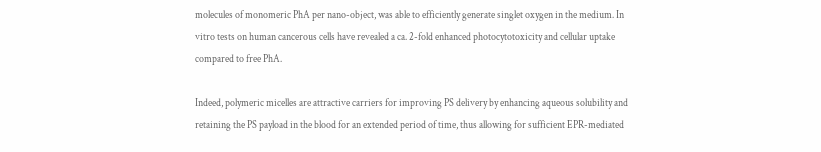molecules of monomeric PhA per nano-object, was able to efficiently generate singlet oxygen in the medium. In vitro tests on human cancerous cells have revealed a ca. 2-fold enhanced photocytotoxicity and cellular uptake compared to free PhA.

Indeed, polymeric micelles are attractive carriers for improving PS delivery by enhancing aqueous solubility and retaining the PS payload in the blood for an extended period of time, thus allowing for sufficient EPR-mediated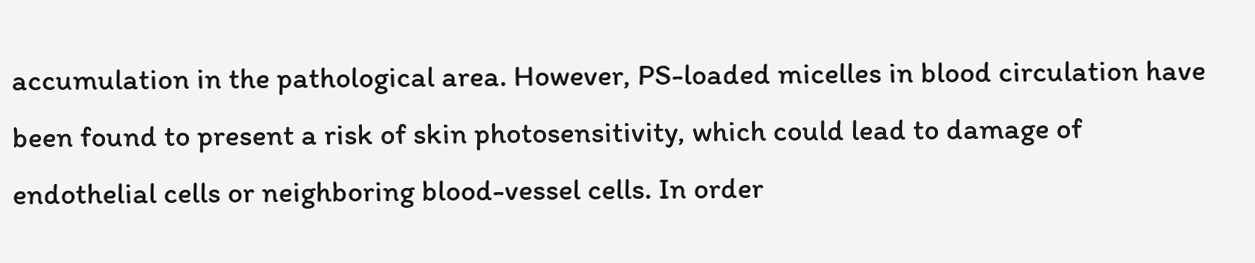accumulation in the pathological area. However, PS-loaded micelles in blood circulation have been found to present a risk of skin photosensitivity, which could lead to damage of endothelial cells or neighboring blood-vessel cells. In order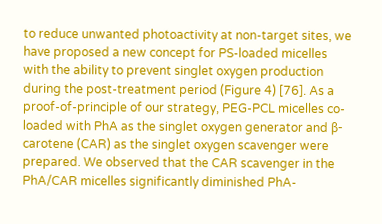to reduce unwanted photoactivity at non-target sites, we have proposed a new concept for PS-loaded micelles with the ability to prevent singlet oxygen production during the post-treatment period (Figure 4) [76]. As a proof-of-principle of our strategy, PEG-PCL micelles co-loaded with PhA as the singlet oxygen generator and β-carotene (CAR) as the singlet oxygen scavenger were prepared. We observed that the CAR scavenger in the PhA/CAR micelles significantly diminished PhA-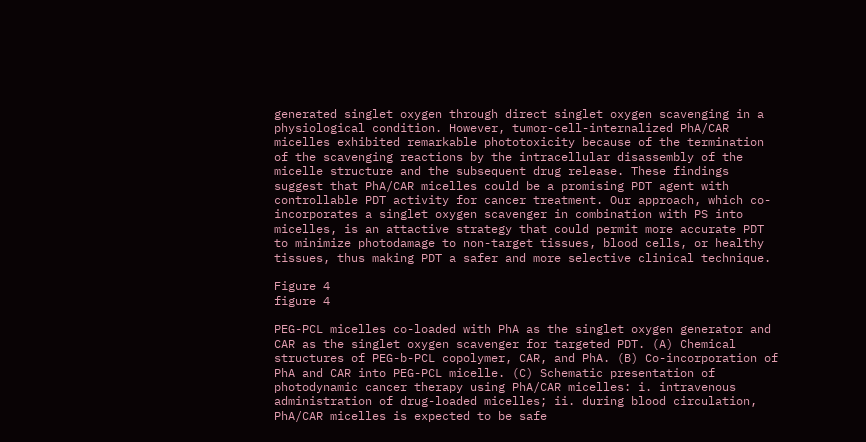generated singlet oxygen through direct singlet oxygen scavenging in a physiological condition. However, tumor-cell-internalized PhA/CAR micelles exhibited remarkable phototoxicity because of the termination of the scavenging reactions by the intracellular disassembly of the micelle structure and the subsequent drug release. These findings suggest that PhA/CAR micelles could be a promising PDT agent with controllable PDT activity for cancer treatment. Our approach, which co-incorporates a singlet oxygen scavenger in combination with PS into micelles, is an attactive strategy that could permit more accurate PDT to minimize photodamage to non-target tissues, blood cells, or healthy tissues, thus making PDT a safer and more selective clinical technique.

Figure 4
figure 4

PEG-PCL micelles co-loaded with PhA as the singlet oxygen generator and CAR as the singlet oxygen scavenger for targeted PDT. (A) Chemical structures of PEG-b-PCL copolymer, CAR, and PhA. (B) Co-incorporation of PhA and CAR into PEG-PCL micelle. (C) Schematic presentation of photodynamic cancer therapy using PhA/CAR micelles: i. intravenous administration of drug-loaded micelles; ii. during blood circulation, PhA/CAR micelles is expected to be safe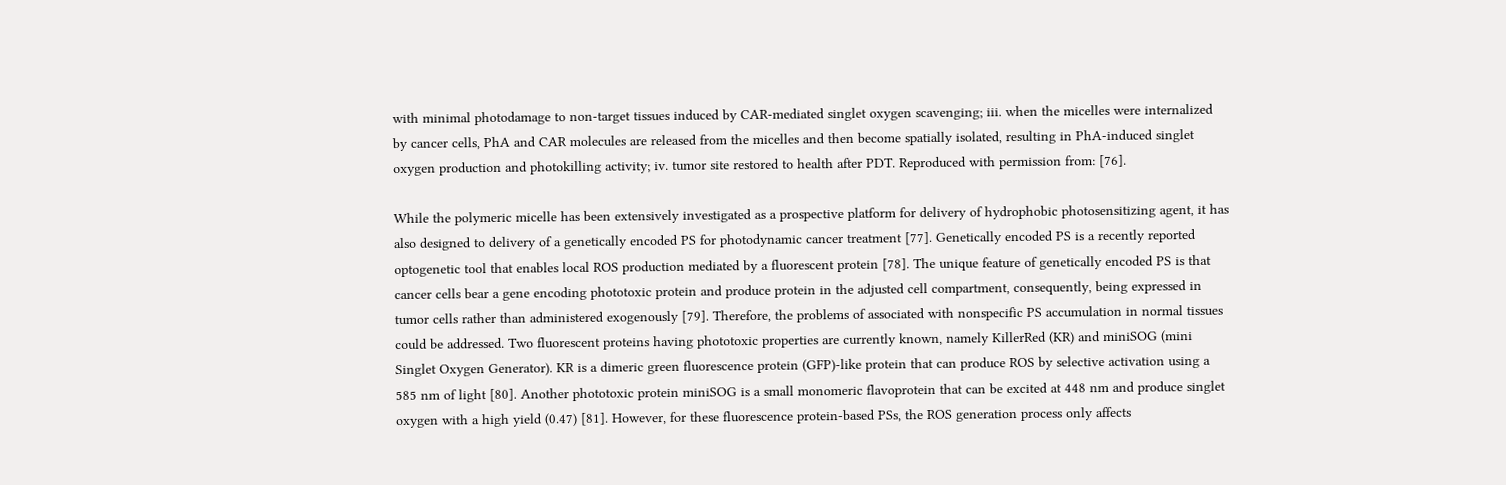with minimal photodamage to non-target tissues induced by CAR-mediated singlet oxygen scavenging; iii. when the micelles were internalized by cancer cells, PhA and CAR molecules are released from the micelles and then become spatially isolated, resulting in PhA-induced singlet oxygen production and photokilling activity; iv. tumor site restored to health after PDT. Reproduced with permission from: [76].

While the polymeric micelle has been extensively investigated as a prospective platform for delivery of hydrophobic photosensitizing agent, it has also designed to delivery of a genetically encoded PS for photodynamic cancer treatment [77]. Genetically encoded PS is a recently reported optogenetic tool that enables local ROS production mediated by a fluorescent protein [78]. The unique feature of genetically encoded PS is that cancer cells bear a gene encoding phototoxic protein and produce protein in the adjusted cell compartment, consequently, being expressed in tumor cells rather than administered exogenously [79]. Therefore, the problems of associated with nonspecific PS accumulation in normal tissues could be addressed. Two fluorescent proteins having phototoxic properties are currently known, namely KillerRed (KR) and miniSOG (mini Singlet Oxygen Generator). KR is a dimeric green fluorescence protein (GFP)-like protein that can produce ROS by selective activation using a 585 nm of light [80]. Another phototoxic protein miniSOG is a small monomeric flavoprotein that can be excited at 448 nm and produce singlet oxygen with a high yield (0.47) [81]. However, for these fluorescence protein-based PSs, the ROS generation process only affects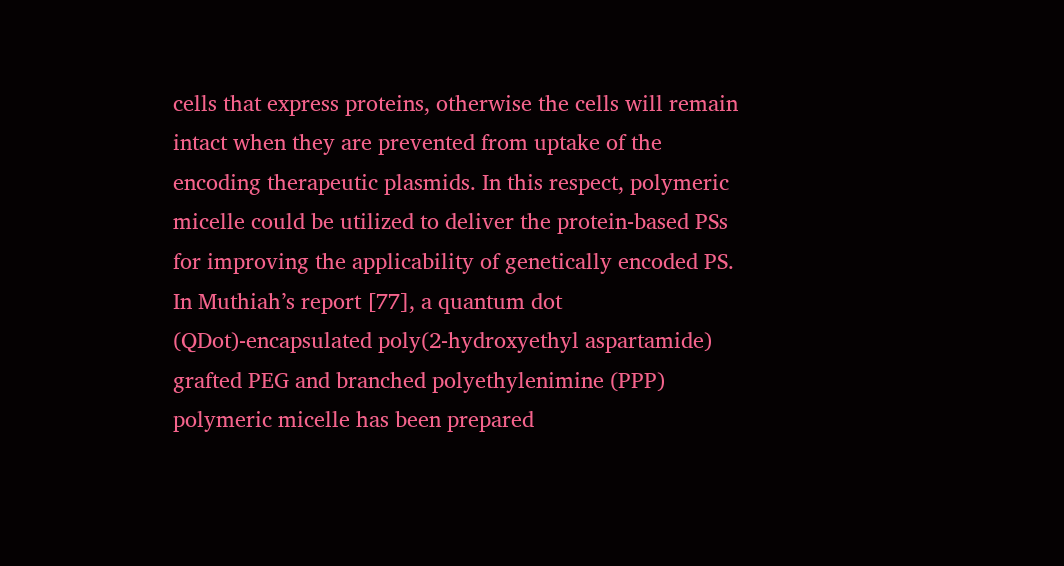cells that express proteins, otherwise the cells will remain intact when they are prevented from uptake of the encoding therapeutic plasmids. In this respect, polymeric micelle could be utilized to deliver the protein-based PSs for improving the applicability of genetically encoded PS. In Muthiah’s report [77], a quantum dot (QDot)-encapsulated poly(2-hydroxyethyl aspartamide) grafted PEG and branched polyethylenimine (PPP) polymeric micelle has been prepared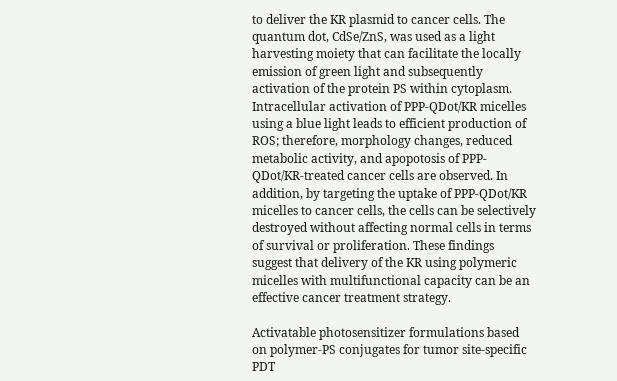to deliver the KR plasmid to cancer cells. The quantum dot, CdSe/ZnS, was used as a light harvesting moiety that can facilitate the locally emission of green light and subsequently activation of the protein PS within cytoplasm. Intracellular activation of PPP-QDot/KR micelles using a blue light leads to efficient production of ROS; therefore, morphology changes, reduced metabolic activity, and apopotosis of PPP-QDot/KR-treated cancer cells are observed. In addition, by targeting the uptake of PPP-QDot/KR micelles to cancer cells, the cells can be selectively destroyed without affecting normal cells in terms of survival or proliferation. These findings suggest that delivery of the KR using polymeric micelles with multifunctional capacity can be an effective cancer treatment strategy.

Activatable photosensitizer formulations based on polymer-PS conjugates for tumor site-specific PDT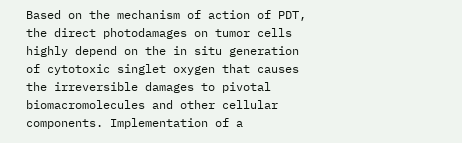Based on the mechanism of action of PDT, the direct photodamages on tumor cells highly depend on the in situ generation of cytotoxic singlet oxygen that causes the irreversible damages to pivotal biomacromolecules and other cellular components. Implementation of a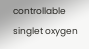controllable singlet oxygen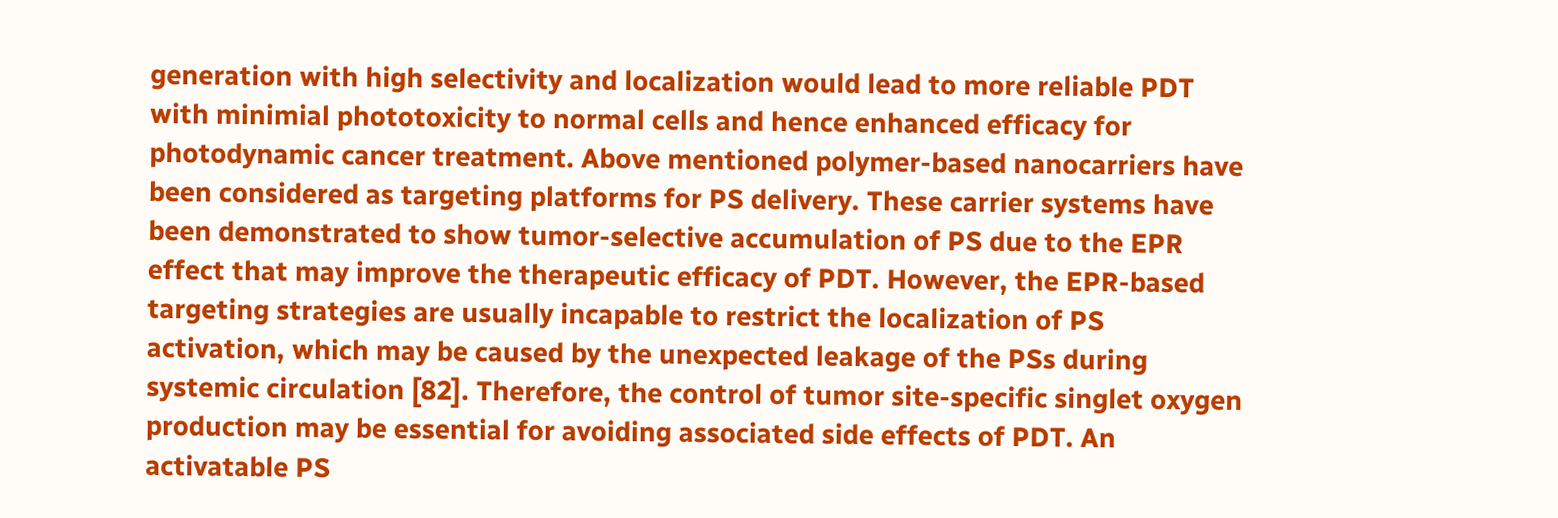generation with high selectivity and localization would lead to more reliable PDT with minimial phototoxicity to normal cells and hence enhanced efficacy for photodynamic cancer treatment. Above mentioned polymer-based nanocarriers have been considered as targeting platforms for PS delivery. These carrier systems have been demonstrated to show tumor-selective accumulation of PS due to the EPR effect that may improve the therapeutic efficacy of PDT. However, the EPR-based targeting strategies are usually incapable to restrict the localization of PS activation, which may be caused by the unexpected leakage of the PSs during systemic circulation [82]. Therefore, the control of tumor site-specific singlet oxygen production may be essential for avoiding associated side effects of PDT. An activatable PS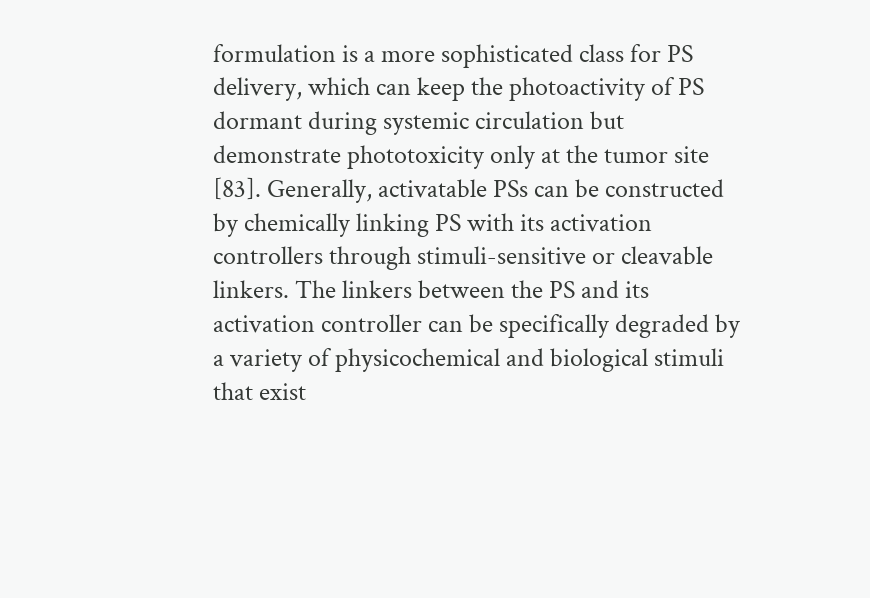formulation is a more sophisticated class for PS delivery, which can keep the photoactivity of PS dormant during systemic circulation but demonstrate phototoxicity only at the tumor site [83]. Generally, activatable PSs can be constructed by chemically linking PS with its activation controllers through stimuli-sensitive or cleavable linkers. The linkers between the PS and its activation controller can be specifically degraded by a variety of physicochemical and biological stimuli that exist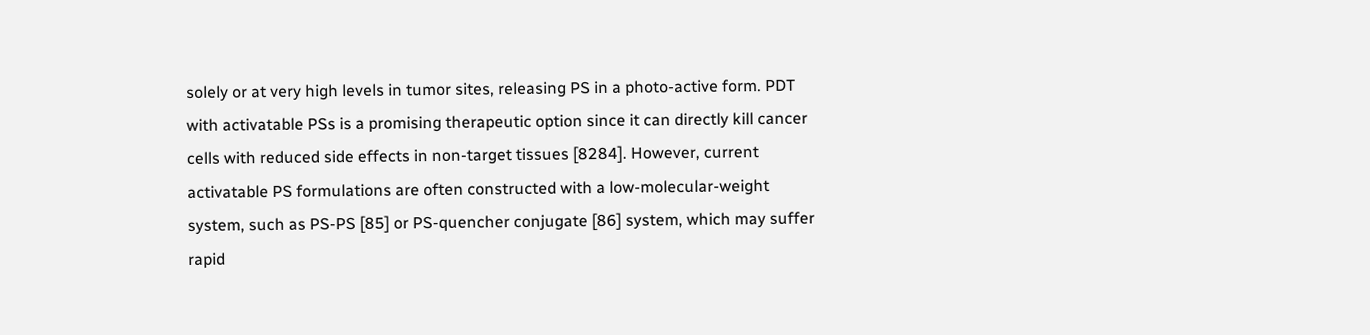solely or at very high levels in tumor sites, releasing PS in a photo-active form. PDT with activatable PSs is a promising therapeutic option since it can directly kill cancer cells with reduced side effects in non-target tissues [8284]. However, current activatable PS formulations are often constructed with a low-molecular-weight system, such as PS-PS [85] or PS-quencher conjugate [86] system, which may suffer rapid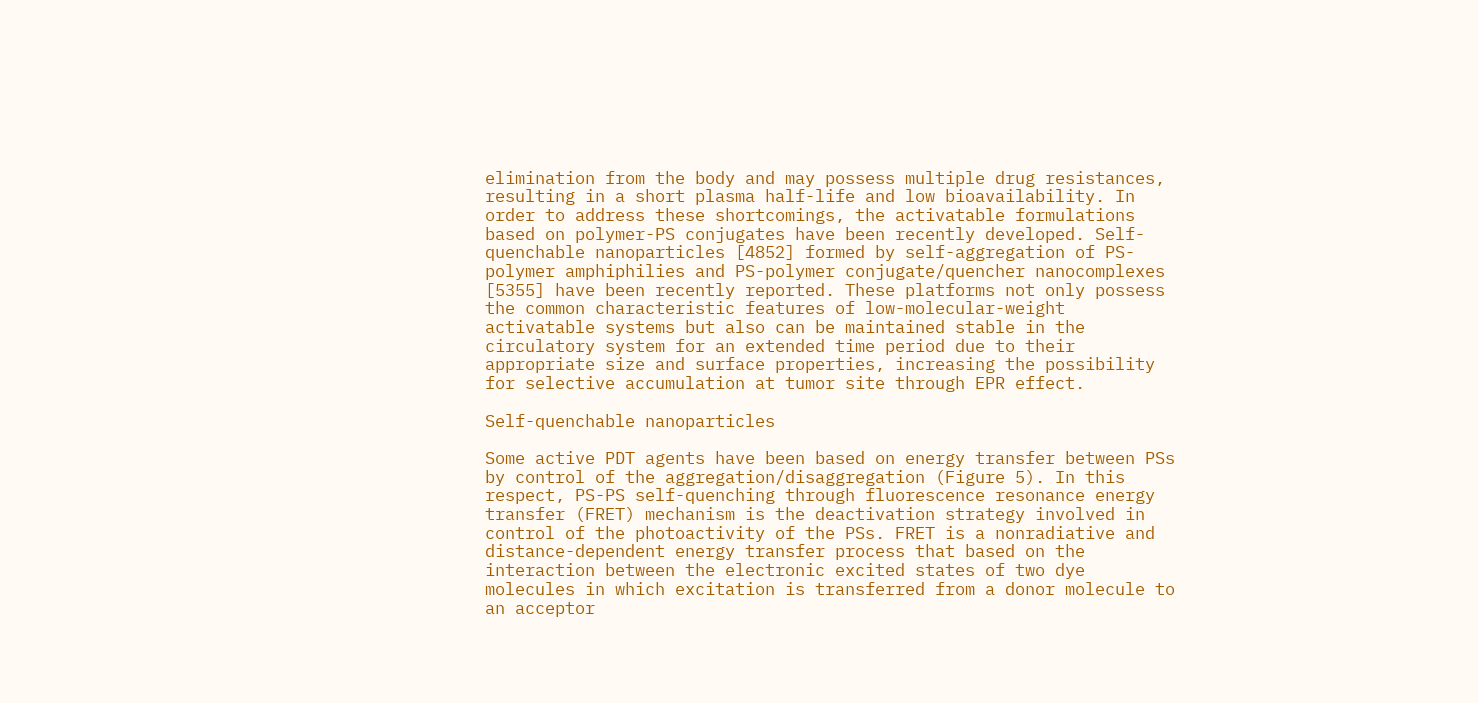elimination from the body and may possess multiple drug resistances, resulting in a short plasma half-life and low bioavailability. In order to address these shortcomings, the activatable formulations based on polymer-PS conjugates have been recently developed. Self-quenchable nanoparticles [4852] formed by self-aggregation of PS-polymer amphiphilies and PS-polymer conjugate/quencher nanocomplexes [5355] have been recently reported. These platforms not only possess the common characteristic features of low-molecular-weight activatable systems but also can be maintained stable in the circulatory system for an extended time period due to their appropriate size and surface properties, increasing the possibility for selective accumulation at tumor site through EPR effect.

Self-quenchable nanoparticles

Some active PDT agents have been based on energy transfer between PSs by control of the aggregation/disaggregation (Figure 5). In this respect, PS-PS self-quenching through fluorescence resonance energy transfer (FRET) mechanism is the deactivation strategy involved in control of the photoactivity of the PSs. FRET is a nonradiative and distance-dependent energy transfer process that based on the interaction between the electronic excited states of two dye molecules in which excitation is transferred from a donor molecule to an acceptor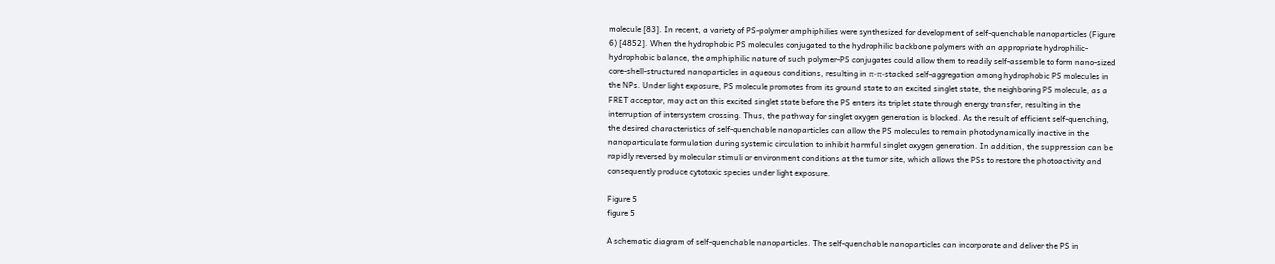molecule [83]. In recent, a variety of PS-polymer amphiphilies were synthesized for development of self-quenchable nanoparticles (Figure 6) [4852]. When the hydrophobic PS molecules conjugated to the hydrophilic backbone polymers with an appropriate hydrophilic-hydrophobic balance, the amphiphilic nature of such polymer-PS conjugates could allow them to readily self-assemble to form nano-sized core-shell-structured nanoparticles in aqueous conditions, resulting in π-π-stacked self-aggregation among hydrophobic PS molecules in the NPs. Under light exposure, PS molecule promotes from its ground state to an excited singlet state, the neighboring PS molecule, as a FRET acceptor, may act on this excited singlet state before the PS enters its triplet state through energy transfer, resulting in the interruption of intersystem crossing. Thus, the pathway for singlet oxygen generation is blocked. As the result of efficient self-quenching, the desired characteristics of self-quenchable nanoparticles can allow the PS molecules to remain photodynamically inactive in the nanoparticulate formulation during systemic circulation to inhibit harmful singlet oxygen generation. In addition, the suppression can be rapidly reversed by molecular stimuli or environment conditions at the tumor site, which allows the PSs to restore the photoactivity and consequently produce cytotoxic species under light exposure.

Figure 5
figure 5

A schematic diagram of self-quenchable nanoparticles. The self-quenchable nanoparticles can incorporate and deliver the PS in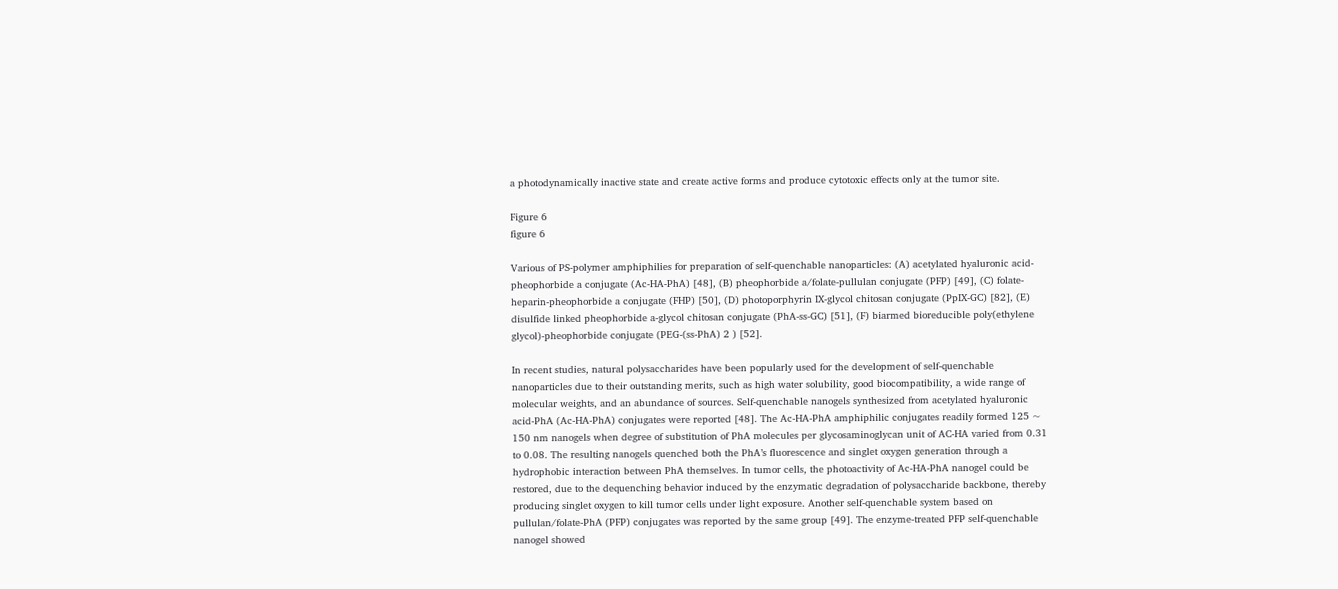a photodynamically inactive state and create active forms and produce cytotoxic effects only at the tumor site.

Figure 6
figure 6

Various of PS-polymer amphiphilies for preparation of self-quenchable nanoparticles: (A) acetylated hyaluronic acid-pheophorbide a conjugate (Ac-HA-PhA) [48], (B) pheophorbide a/folate-pullulan conjugate (PFP) [49], (C) folate-heparin-pheophorbide a conjugate (FHP) [50], (D) photoporphyrin IX-glycol chitosan conjugate (PpIX-GC) [82], (E) disulfide linked pheophorbide a-glycol chitosan conjugate (PhA-ss-GC) [51], (F) biarmed bioreducible poly(ethylene glycol)-pheophorbide conjugate (PEG-(ss-PhA) 2 ) [52].

In recent studies, natural polysaccharides have been popularly used for the development of self-quenchable nanoparticles due to their outstanding merits, such as high water solubility, good biocompatibility, a wide range of molecular weights, and an abundance of sources. Self-quenchable nanogels synthesized from acetylated hyaluronic acid-PhA (Ac-HA-PhA) conjugates were reported [48]. The Ac-HA-PhA amphiphilic conjugates readily formed 125 ~ 150 nm nanogels when degree of substitution of PhA molecules per glycosaminoglycan unit of AC-HA varied from 0.31 to 0.08. The resulting nanogels quenched both the PhA’s fluorescence and singlet oxygen generation through a hydrophobic interaction between PhA themselves. In tumor cells, the photoactivity of Ac-HA-PhA nanogel could be restored, due to the dequenching behavior induced by the enzymatic degradation of polysaccharide backbone, thereby producing singlet oxygen to kill tumor cells under light exposure. Another self-quenchable system based on pullulan/folate-PhA (PFP) conjugates was reported by the same group [49]. The enzyme-treated PFP self-quenchable nanogel showed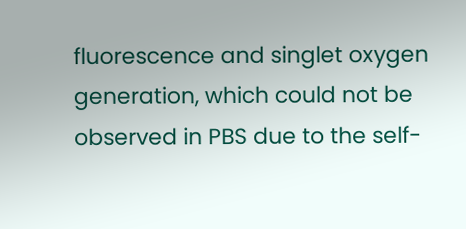fluorescence and singlet oxygen generation, which could not be observed in PBS due to the self-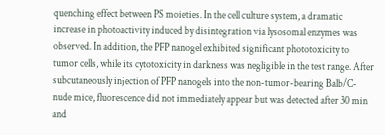quenching effect between PS moieties. In the cell culture system, a dramatic increase in photoactivity induced by disintegration via lysosomal enzymes was observed. In addition, the PFP nanogel exhibited significant phototoxicity to tumor cells, while its cytotoxicity in darkness was negligible in the test range. After subcutaneously injection of PFP nanogels into the non-tumor-bearing Balb/C-nude mice, fluorescence did not immediately appear but was detected after 30 min and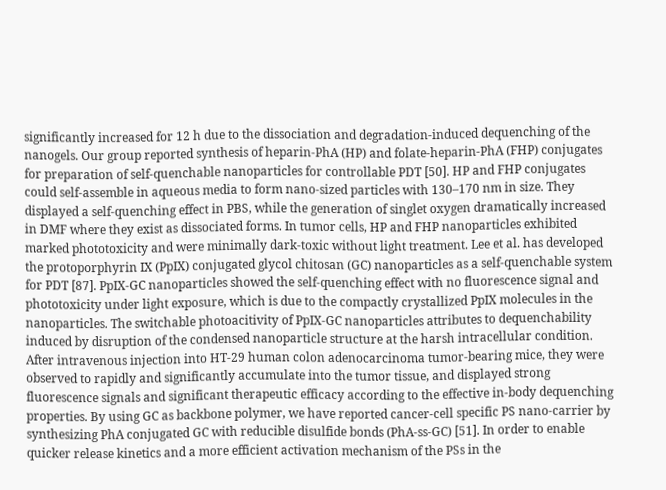significantly increased for 12 h due to the dissociation and degradation-induced dequenching of the nanogels. Our group reported synthesis of heparin-PhA (HP) and folate-heparin-PhA (FHP) conjugates for preparation of self-quenchable nanoparticles for controllable PDT [50]. HP and FHP conjugates could self-assemble in aqueous media to form nano-sized particles with 130–170 nm in size. They displayed a self-quenching effect in PBS, while the generation of singlet oxygen dramatically increased in DMF where they exist as dissociated forms. In tumor cells, HP and FHP nanoparticles exhibited marked phototoxicity and were minimally dark-toxic without light treatment. Lee et al. has developed the protoporphyrin IX (PpIX) conjugated glycol chitosan (GC) nanoparticles as a self-quenchable system for PDT [87]. PpIX-GC nanoparticles showed the self-quenching effect with no fluorescence signal and phototoxicity under light exposure, which is due to the compactly crystallized PpIX molecules in the nanoparticles. The switchable photoacitivity of PpIX-GC nanoparticles attributes to dequenchability induced by disruption of the condensed nanoparticle structure at the harsh intracellular condition. After intravenous injection into HT-29 human colon adenocarcinoma tumor-bearing mice, they were observed to rapidly and significantly accumulate into the tumor tissue, and displayed strong fluorescence signals and significant therapeutic efficacy according to the effective in-body dequenching properties. By using GC as backbone polymer, we have reported cancer-cell specific PS nano-carrier by synthesizing PhA conjugated GC with reducible disulfide bonds (PhA-ss-GC) [51]. In order to enable quicker release kinetics and a more efficient activation mechanism of the PSs in the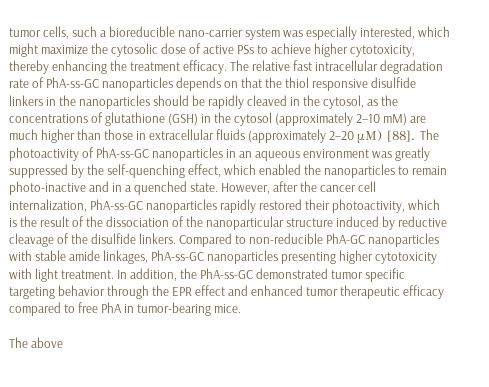tumor cells, such a bioreducible nano-carrier system was especially interested, which might maximize the cytosolic dose of active PSs to achieve higher cytotoxicity, thereby enhancing the treatment efficacy. The relative fast intracellular degradation rate of PhA-ss-GC nanoparticles depends on that the thiol responsive disulfide linkers in the nanoparticles should be rapidly cleaved in the cytosol, as the concentrations of glutathione (GSH) in the cytosol (approximately 2–10 mM) are much higher than those in extracellular fluids (approximately 2–20 μM) [88]. The photoactivity of PhA-ss-GC nanoparticles in an aqueous environment was greatly suppressed by the self-quenching effect, which enabled the nanoparticles to remain photo-inactive and in a quenched state. However, after the cancer cell internalization, PhA-ss-GC nanoparticles rapidly restored their photoactivity, which is the result of the dissociation of the nanoparticular structure induced by reductive cleavage of the disulfide linkers. Compared to non-reducible PhA-GC nanoparticles with stable amide linkages, PhA-ss-GC nanoparticles presenting higher cytotoxicity with light treatment. In addition, the PhA-ss-GC demonstrated tumor specific targeting behavior through the EPR effect and enhanced tumor therapeutic efficacy compared to free PhA in tumor-bearing mice.

The above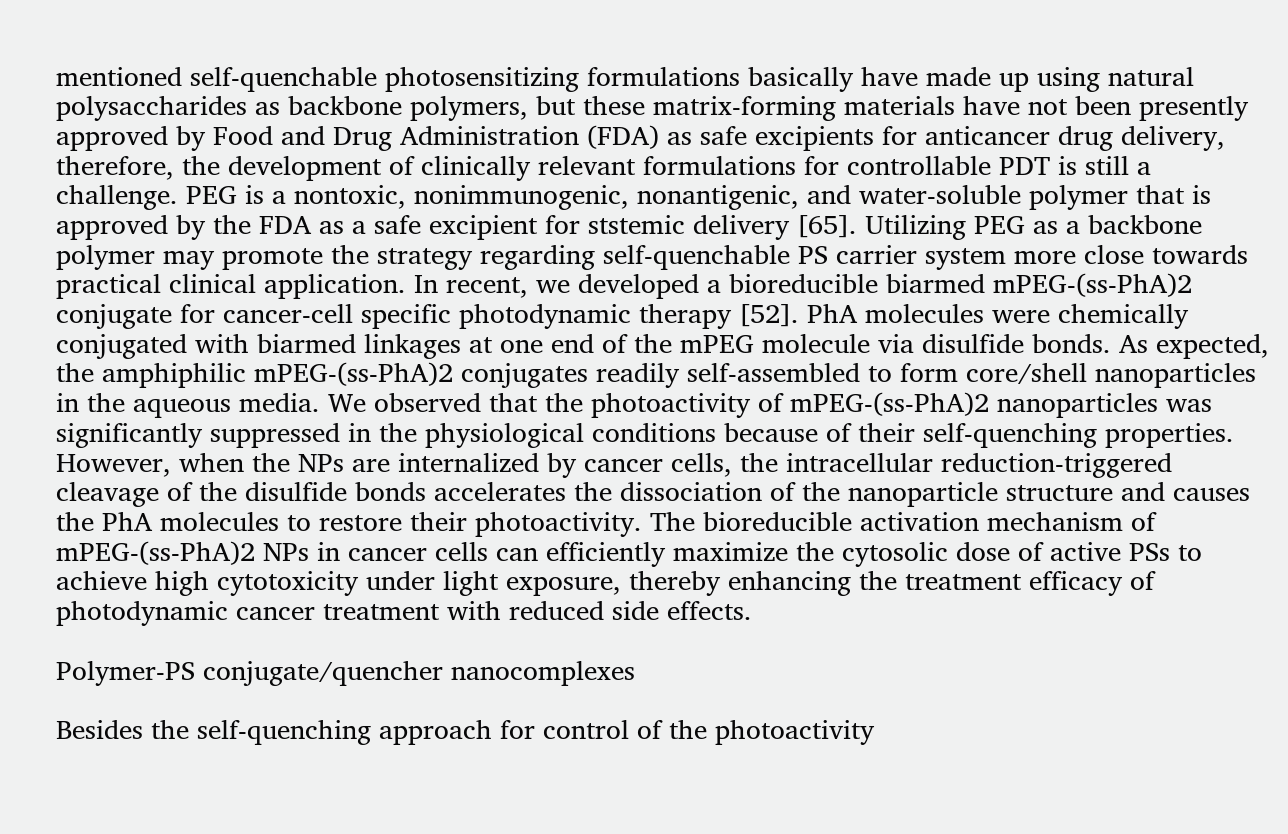mentioned self-quenchable photosensitizing formulations basically have made up using natural polysaccharides as backbone polymers, but these matrix-forming materials have not been presently approved by Food and Drug Administration (FDA) as safe excipients for anticancer drug delivery, therefore, the development of clinically relevant formulations for controllable PDT is still a challenge. PEG is a nontoxic, nonimmunogenic, nonantigenic, and water-soluble polymer that is approved by the FDA as a safe excipient for ststemic delivery [65]. Utilizing PEG as a backbone polymer may promote the strategy regarding self-quenchable PS carrier system more close towards practical clinical application. In recent, we developed a bioreducible biarmed mPEG-(ss-PhA)2 conjugate for cancer-cell specific photodynamic therapy [52]. PhA molecules were chemically conjugated with biarmed linkages at one end of the mPEG molecule via disulfide bonds. As expected, the amphiphilic mPEG-(ss-PhA)2 conjugates readily self-assembled to form core/shell nanoparticles in the aqueous media. We observed that the photoactivity of mPEG-(ss-PhA)2 nanoparticles was significantly suppressed in the physiological conditions because of their self-quenching properties. However, when the NPs are internalized by cancer cells, the intracellular reduction-triggered cleavage of the disulfide bonds accelerates the dissociation of the nanoparticle structure and causes the PhA molecules to restore their photoactivity. The bioreducible activation mechanism of mPEG-(ss-PhA)2 NPs in cancer cells can efficiently maximize the cytosolic dose of active PSs to achieve high cytotoxicity under light exposure, thereby enhancing the treatment efficacy of photodynamic cancer treatment with reduced side effects.

Polymer-PS conjugate/quencher nanocomplexes

Besides the self-quenching approach for control of the photoactivity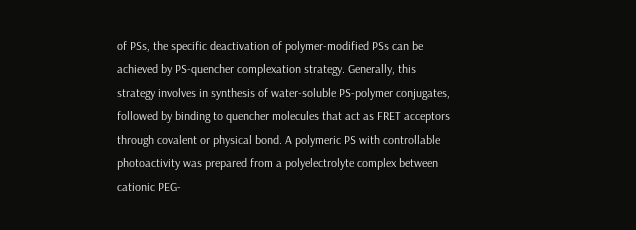of PSs, the specific deactivation of polymer-modified PSs can be achieved by PS-quencher complexation strategy. Generally, this strategy involves in synthesis of water-soluble PS-polymer conjugates, followed by binding to quencher molecules that act as FRET acceptors through covalent or physical bond. A polymeric PS with controllable photoactivity was prepared from a polyelectrolyte complex between cationic PEG-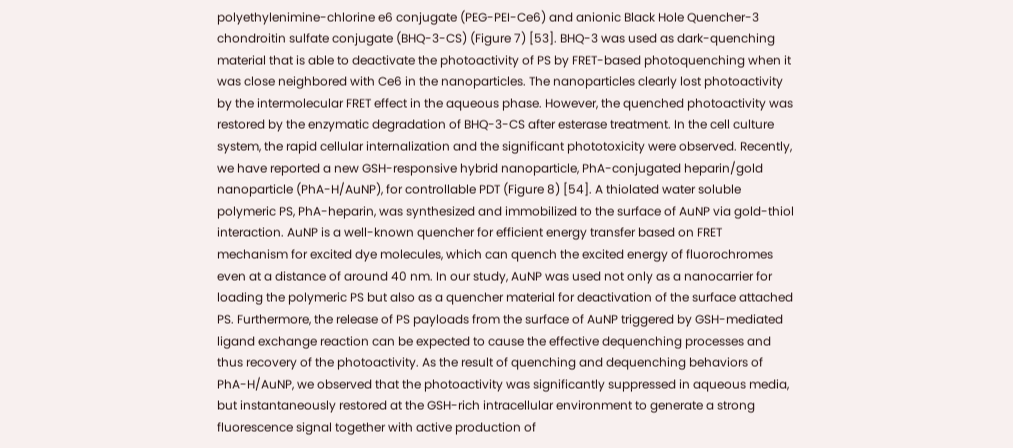polyethylenimine-chlorine e6 conjugate (PEG-PEI-Ce6) and anionic Black Hole Quencher-3 chondroitin sulfate conjugate (BHQ-3-CS) (Figure 7) [53]. BHQ-3 was used as dark-quenching material that is able to deactivate the photoactivity of PS by FRET-based photoquenching when it was close neighbored with Ce6 in the nanoparticles. The nanoparticles clearly lost photoactivity by the intermolecular FRET effect in the aqueous phase. However, the quenched photoactivity was restored by the enzymatic degradation of BHQ-3-CS after esterase treatment. In the cell culture system, the rapid cellular internalization and the significant phototoxicity were observed. Recently, we have reported a new GSH-responsive hybrid nanoparticle, PhA-conjugated heparin/gold nanoparticle (PhA-H/AuNP), for controllable PDT (Figure 8) [54]. A thiolated water soluble polymeric PS, PhA-heparin, was synthesized and immobilized to the surface of AuNP via gold-thiol interaction. AuNP is a well-known quencher for efficient energy transfer based on FRET mechanism for excited dye molecules, which can quench the excited energy of fluorochromes even at a distance of around 40 nm. In our study, AuNP was used not only as a nanocarrier for loading the polymeric PS but also as a quencher material for deactivation of the surface attached PS. Furthermore, the release of PS payloads from the surface of AuNP triggered by GSH-mediated ligand exchange reaction can be expected to cause the effective dequenching processes and thus recovery of the photoactivity. As the result of quenching and dequenching behaviors of PhA-H/AuNP, we observed that the photoactivity was significantly suppressed in aqueous media, but instantaneously restored at the GSH-rich intracellular environment to generate a strong fluorescence signal together with active production of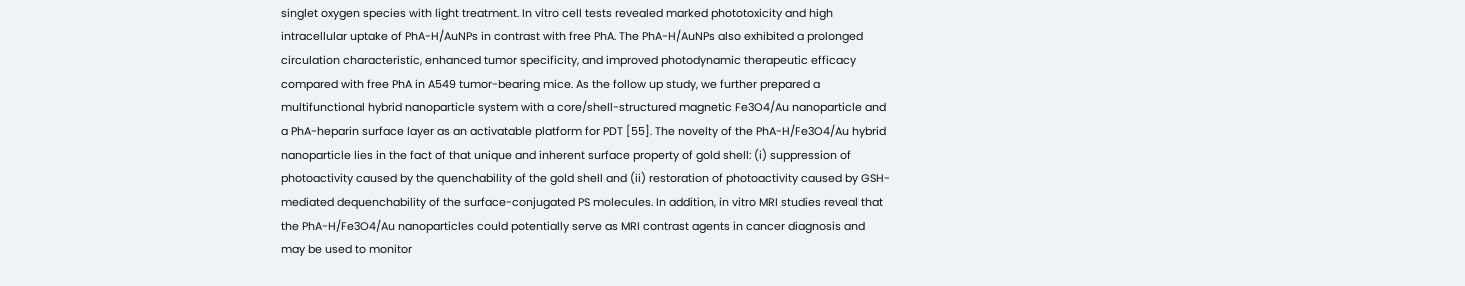singlet oxygen species with light treatment. In vitro cell tests revealed marked phototoxicity and high intracellular uptake of PhA-H/AuNPs in contrast with free PhA. The PhA-H/AuNPs also exhibited a prolonged circulation characteristic, enhanced tumor specificity, and improved photodynamic therapeutic efficacy compared with free PhA in A549 tumor-bearing mice. As the follow up study, we further prepared a multifunctional hybrid nanoparticle system with a core/shell-structured magnetic Fe3O4/Au nanoparticle and a PhA-heparin surface layer as an activatable platform for PDT [55]. The novelty of the PhA-H/Fe3O4/Au hybrid nanoparticle lies in the fact of that unique and inherent surface property of gold shell: (i) suppression of photoactivity caused by the quenchability of the gold shell and (ii) restoration of photoactivity caused by GSH-mediated dequenchability of the surface-conjugated PS molecules. In addition, in vitro MRI studies reveal that the PhA-H/Fe3O4/Au nanoparticles could potentially serve as MRI contrast agents in cancer diagnosis and may be used to monitor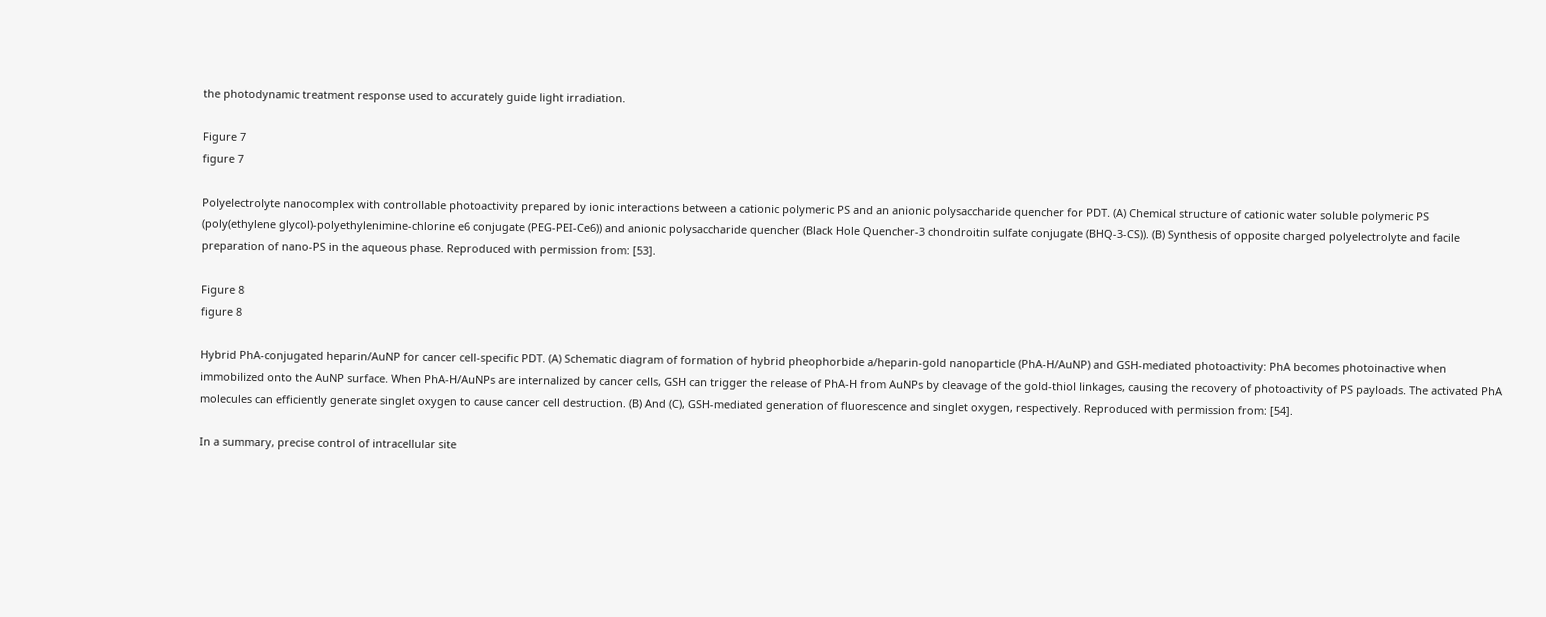the photodynamic treatment response used to accurately guide light irradiation.

Figure 7
figure 7

Polyelectrolyte nanocomplex with controllable photoactivity prepared by ionic interactions between a cationic polymeric PS and an anionic polysaccharide quencher for PDT. (A) Chemical structure of cationic water soluble polymeric PS (poly(ethylene glycol)-polyethylenimine-chlorine e6 conjugate (PEG-PEI-Ce6)) and anionic polysaccharide quencher (Black Hole Quencher-3 chondroitin sulfate conjugate (BHQ-3-CS)). (B) Synthesis of opposite charged polyelectrolyte and facile preparation of nano-PS in the aqueous phase. Reproduced with permission from: [53].

Figure 8
figure 8

Hybrid PhA-conjugated heparin/AuNP for cancer cell-specific PDT. (A) Schematic diagram of formation of hybrid pheophorbide a/heparin-gold nanoparticle (PhA-H/AuNP) and GSH-mediated photoactivity: PhA becomes photoinactive when immobilized onto the AuNP surface. When PhA-H/AuNPs are internalized by cancer cells, GSH can trigger the release of PhA-H from AuNPs by cleavage of the gold-thiol linkages, causing the recovery of photoactivity of PS payloads. The activated PhA molecules can efficiently generate singlet oxygen to cause cancer cell destruction. (B) And (C), GSH-mediated generation of fluorescence and singlet oxygen, respectively. Reproduced with permission from: [54].

In a summary, precise control of intracellular site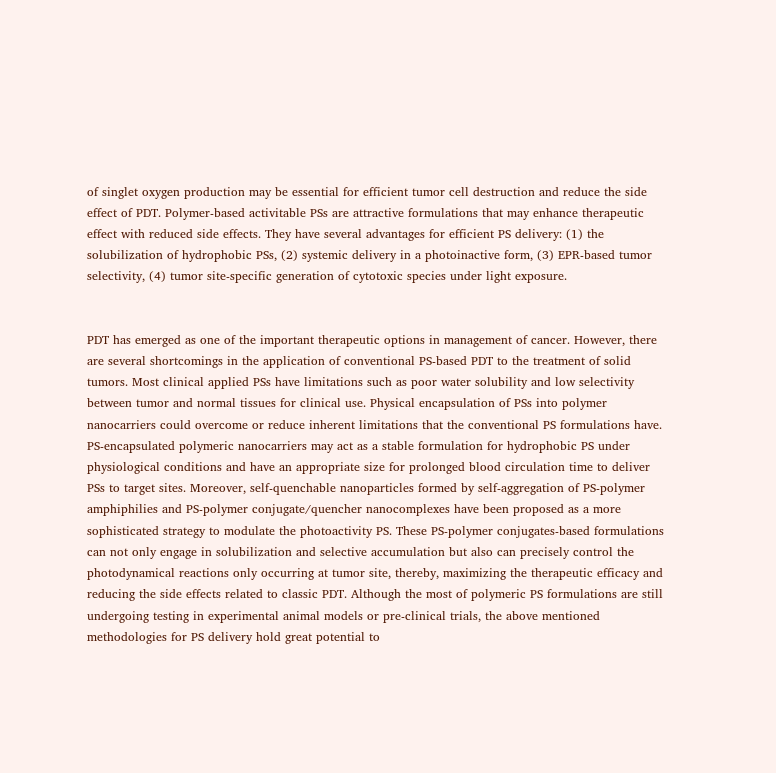of singlet oxygen production may be essential for efficient tumor cell destruction and reduce the side effect of PDT. Polymer-based activitable PSs are attractive formulations that may enhance therapeutic effect with reduced side effects. They have several advantages for efficient PS delivery: (1) the solubilization of hydrophobic PSs, (2) systemic delivery in a photoinactive form, (3) EPR-based tumor selectivity, (4) tumor site-specific generation of cytotoxic species under light exposure.


PDT has emerged as one of the important therapeutic options in management of cancer. However, there are several shortcomings in the application of conventional PS-based PDT to the treatment of solid tumors. Most clinical applied PSs have limitations such as poor water solubility and low selectivity between tumor and normal tissues for clinical use. Physical encapsulation of PSs into polymer nanocarriers could overcome or reduce inherent limitations that the conventional PS formulations have. PS-encapsulated polymeric nanocarriers may act as a stable formulation for hydrophobic PS under physiological conditions and have an appropriate size for prolonged blood circulation time to deliver PSs to target sites. Moreover, self-quenchable nanoparticles formed by self-aggregation of PS-polymer amphiphilies and PS-polymer conjugate/quencher nanocomplexes have been proposed as a more sophisticated strategy to modulate the photoactivity PS. These PS-polymer conjugates-based formulations can not only engage in solubilization and selective accumulation but also can precisely control the photodynamical reactions only occurring at tumor site, thereby, maximizing the therapeutic efficacy and reducing the side effects related to classic PDT. Although the most of polymeric PS formulations are still undergoing testing in experimental animal models or pre-clinical trials, the above mentioned methodologies for PS delivery hold great potential to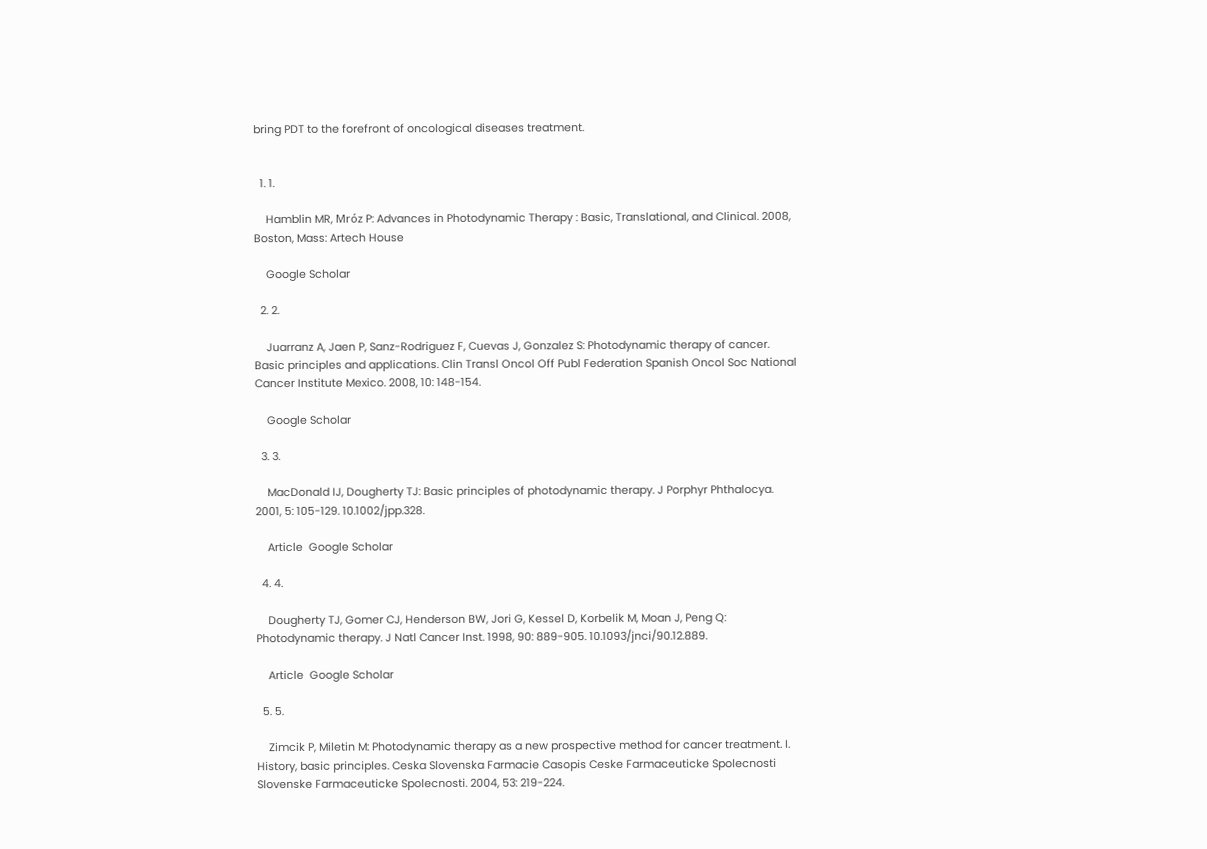bring PDT to the forefront of oncological diseases treatment.


  1. 1.

    Hamblin MR, Mróz P: Advances in Photodynamic Therapy : Basic, Translational, and Clinical. 2008, Boston, Mass: Artech House

    Google Scholar

  2. 2.

    Juarranz A, Jaen P, Sanz-Rodriguez F, Cuevas J, Gonzalez S: Photodynamic therapy of cancer. Basic principles and applications. Clin Transl Oncol Off Publ Federation Spanish Oncol Soc National Cancer Institute Mexico. 2008, 10: 148-154.

    Google Scholar

  3. 3.

    MacDonald IJ, Dougherty TJ: Basic principles of photodynamic therapy. J Porphyr Phthalocya. 2001, 5: 105-129. 10.1002/jpp.328.

    Article  Google Scholar

  4. 4.

    Dougherty TJ, Gomer CJ, Henderson BW, Jori G, Kessel D, Korbelik M, Moan J, Peng Q: Photodynamic therapy. J Natl Cancer Inst. 1998, 90: 889-905. 10.1093/jnci/90.12.889.

    Article  Google Scholar

  5. 5.

    Zimcik P, Miletin M: Photodynamic therapy as a new prospective method for cancer treatment. I. History, basic principles. Ceska Slovenska Farmacie Casopis Ceske Farmaceuticke Spolecnosti Slovenske Farmaceuticke Spolecnosti. 2004, 53: 219-224.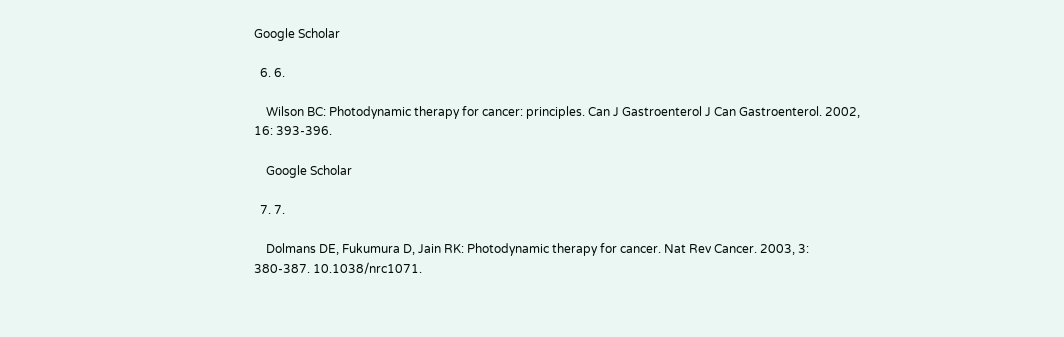Google Scholar

  6. 6.

    Wilson BC: Photodynamic therapy for cancer: principles. Can J Gastroenterol J Can Gastroenterol. 2002, 16: 393-396.

    Google Scholar

  7. 7.

    Dolmans DE, Fukumura D, Jain RK: Photodynamic therapy for cancer. Nat Rev Cancer. 2003, 3: 380-387. 10.1038/nrc1071.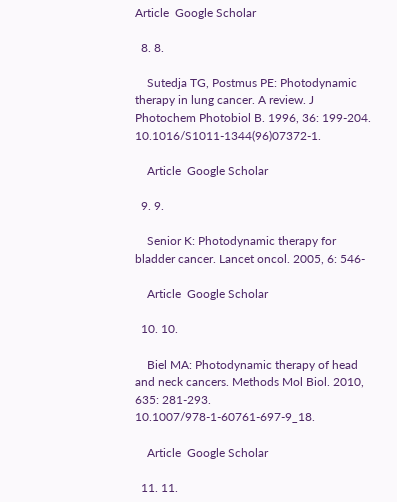Article  Google Scholar

  8. 8.

    Sutedja TG, Postmus PE: Photodynamic therapy in lung cancer. A review. J Photochem Photobiol B. 1996, 36: 199-204. 10.1016/S1011-1344(96)07372-1.

    Article  Google Scholar

  9. 9.

    Senior K: Photodynamic therapy for bladder cancer. Lancet oncol. 2005, 6: 546-

    Article  Google Scholar

  10. 10.

    Biel MA: Photodynamic therapy of head and neck cancers. Methods Mol Biol. 2010, 635: 281-293. 10.1007/978-1-60761-697-9_18.

    Article  Google Scholar

  11. 11.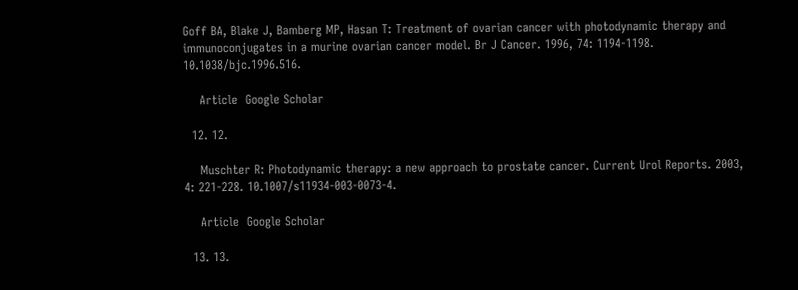Goff BA, Blake J, Bamberg MP, Hasan T: Treatment of ovarian cancer with photodynamic therapy and immunoconjugates in a murine ovarian cancer model. Br J Cancer. 1996, 74: 1194-1198. 10.1038/bjc.1996.516.

    Article  Google Scholar

  12. 12.

    Muschter R: Photodynamic therapy: a new approach to prostate cancer. Current Urol Reports. 2003, 4: 221-228. 10.1007/s11934-003-0073-4.

    Article  Google Scholar

  13. 13.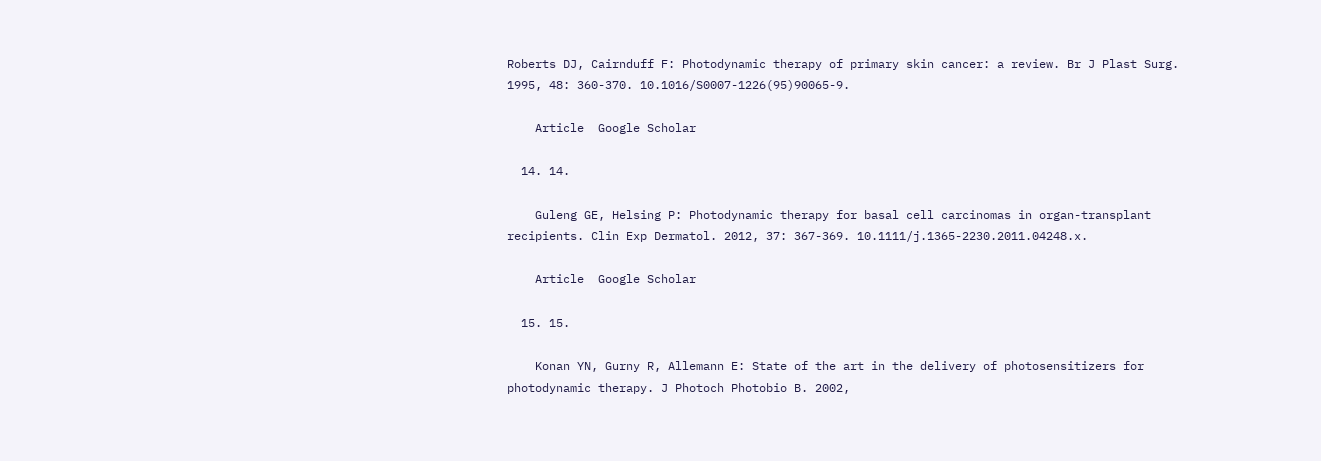Roberts DJ, Cairnduff F: Photodynamic therapy of primary skin cancer: a review. Br J Plast Surg. 1995, 48: 360-370. 10.1016/S0007-1226(95)90065-9.

    Article  Google Scholar

  14. 14.

    Guleng GE, Helsing P: Photodynamic therapy for basal cell carcinomas in organ-transplant recipients. Clin Exp Dermatol. 2012, 37: 367-369. 10.1111/j.1365-2230.2011.04248.x.

    Article  Google Scholar

  15. 15.

    Konan YN, Gurny R, Allemann E: State of the art in the delivery of photosensitizers for photodynamic therapy. J Photoch Photobio B. 2002,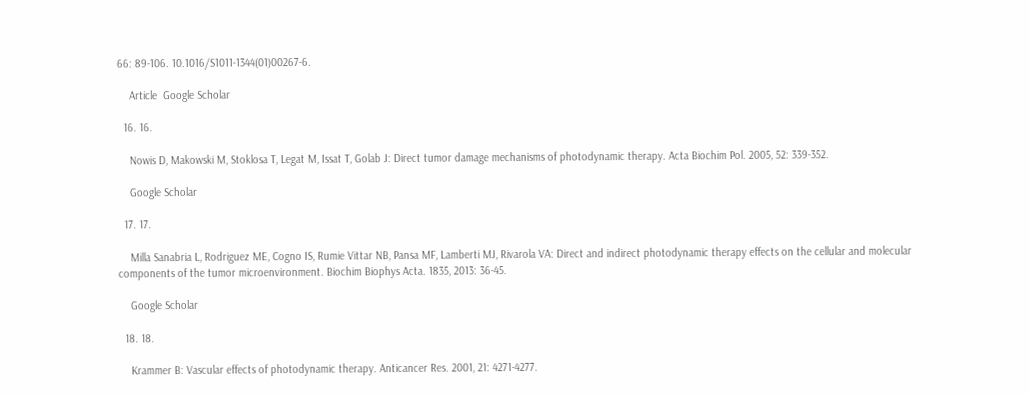66: 89-106. 10.1016/S1011-1344(01)00267-6.

    Article  Google Scholar

  16. 16.

    Nowis D, Makowski M, Stoklosa T, Legat M, Issat T, Golab J: Direct tumor damage mechanisms of photodynamic therapy. Acta Biochim Pol. 2005, 52: 339-352.

    Google Scholar

  17. 17.

    Milla Sanabria L, Rodriguez ME, Cogno IS, Rumie Vittar NB, Pansa MF, Lamberti MJ, Rivarola VA: Direct and indirect photodynamic therapy effects on the cellular and molecular components of the tumor microenvironment. Biochim Biophys Acta. 1835, 2013: 36-45.

    Google Scholar

  18. 18.

    Krammer B: Vascular effects of photodynamic therapy. Anticancer Res. 2001, 21: 4271-4277.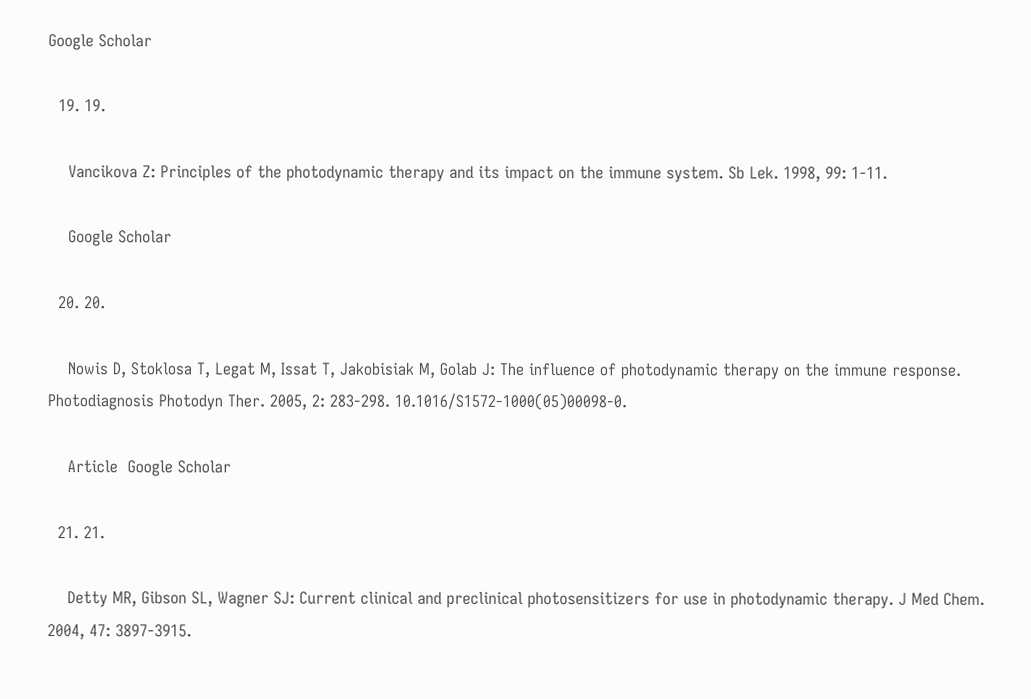Google Scholar

  19. 19.

    Vancikova Z: Principles of the photodynamic therapy and its impact on the immune system. Sb Lek. 1998, 99: 1-11.

    Google Scholar

  20. 20.

    Nowis D, Stoklosa T, Legat M, Issat T, Jakobisiak M, Golab J: The influence of photodynamic therapy on the immune response. Photodiagnosis Photodyn Ther. 2005, 2: 283-298. 10.1016/S1572-1000(05)00098-0.

    Article  Google Scholar

  21. 21.

    Detty MR, Gibson SL, Wagner SJ: Current clinical and preclinical photosensitizers for use in photodynamic therapy. J Med Chem. 2004, 47: 3897-3915.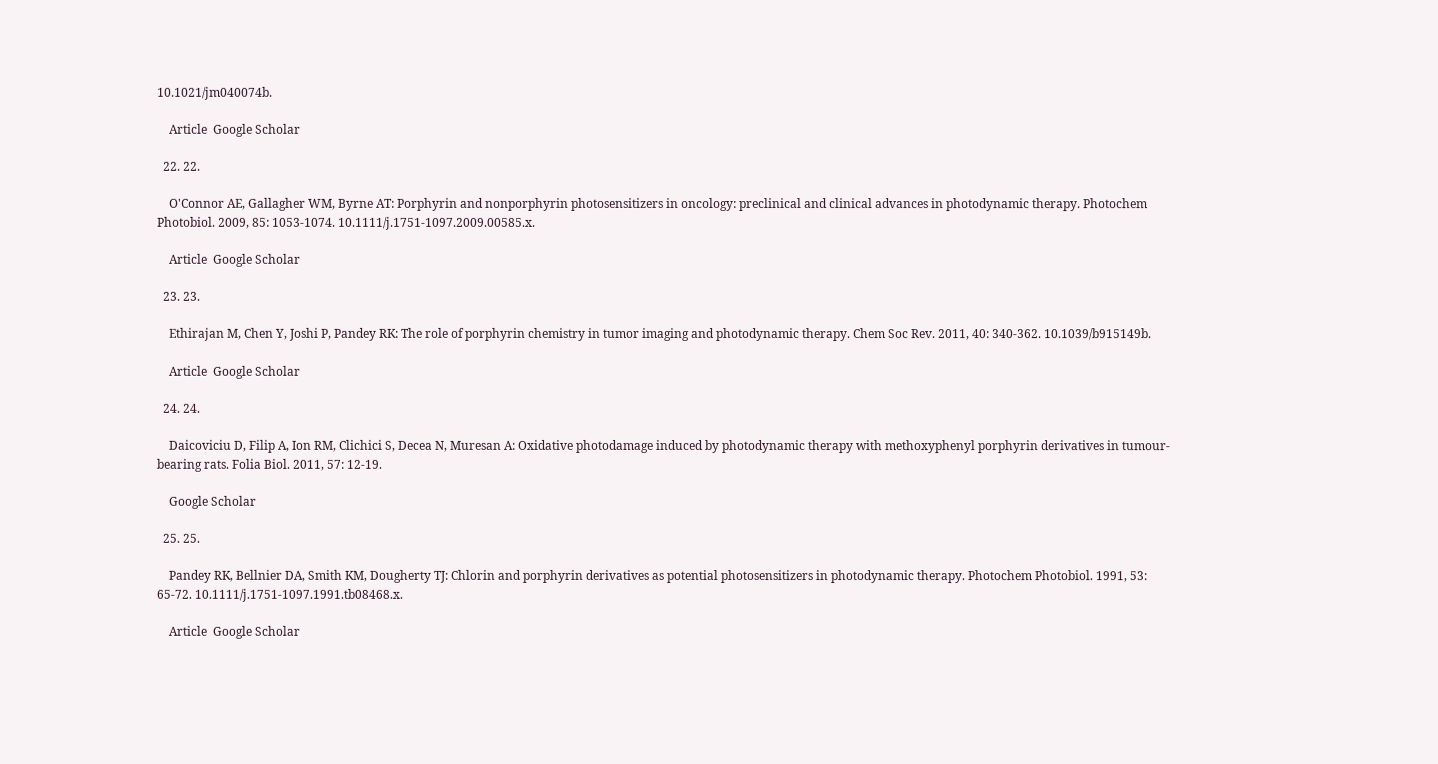10.1021/jm040074b.

    Article  Google Scholar

  22. 22.

    O'Connor AE, Gallagher WM, Byrne AT: Porphyrin and nonporphyrin photosensitizers in oncology: preclinical and clinical advances in photodynamic therapy. Photochem Photobiol. 2009, 85: 1053-1074. 10.1111/j.1751-1097.2009.00585.x.

    Article  Google Scholar

  23. 23.

    Ethirajan M, Chen Y, Joshi P, Pandey RK: The role of porphyrin chemistry in tumor imaging and photodynamic therapy. Chem Soc Rev. 2011, 40: 340-362. 10.1039/b915149b.

    Article  Google Scholar

  24. 24.

    Daicoviciu D, Filip A, Ion RM, Clichici S, Decea N, Muresan A: Oxidative photodamage induced by photodynamic therapy with methoxyphenyl porphyrin derivatives in tumour-bearing rats. Folia Biol. 2011, 57: 12-19.

    Google Scholar

  25. 25.

    Pandey RK, Bellnier DA, Smith KM, Dougherty TJ: Chlorin and porphyrin derivatives as potential photosensitizers in photodynamic therapy. Photochem Photobiol. 1991, 53: 65-72. 10.1111/j.1751-1097.1991.tb08468.x.

    Article  Google Scholar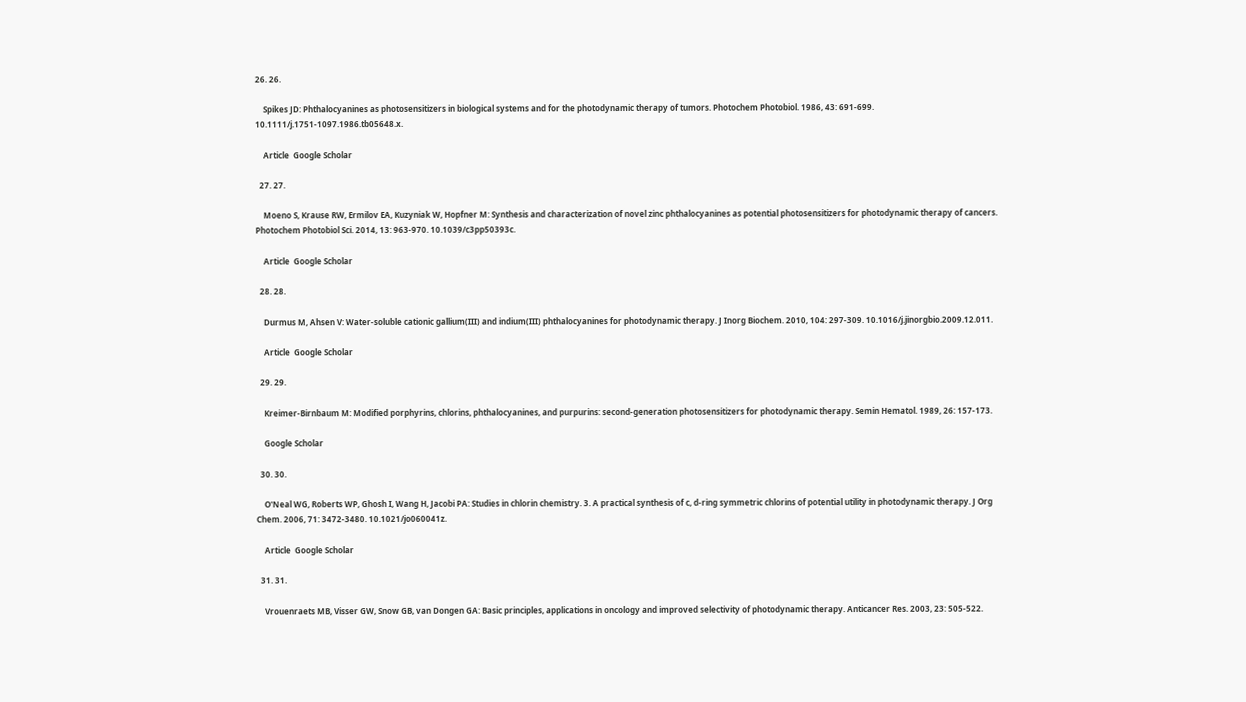26. 26.

    Spikes JD: Phthalocyanines as photosensitizers in biological systems and for the photodynamic therapy of tumors. Photochem Photobiol. 1986, 43: 691-699. 10.1111/j.1751-1097.1986.tb05648.x.

    Article  Google Scholar

  27. 27.

    Moeno S, Krause RW, Ermilov EA, Kuzyniak W, Hopfner M: Synthesis and characterization of novel zinc phthalocyanines as potential photosensitizers for photodynamic therapy of cancers. Photochem Photobiol Sci. 2014, 13: 963-970. 10.1039/c3pp50393c.

    Article  Google Scholar

  28. 28.

    Durmus M, Ahsen V: Water-soluble cationic gallium(III) and indium(III) phthalocyanines for photodynamic therapy. J Inorg Biochem. 2010, 104: 297-309. 10.1016/j.jinorgbio.2009.12.011.

    Article  Google Scholar

  29. 29.

    Kreimer-Birnbaum M: Modified porphyrins, chlorins, phthalocyanines, and purpurins: second-generation photosensitizers for photodynamic therapy. Semin Hematol. 1989, 26: 157-173.

    Google Scholar

  30. 30.

    O'Neal WG, Roberts WP, Ghosh I, Wang H, Jacobi PA: Studies in chlorin chemistry. 3. A practical synthesis of c, d-ring symmetric chlorins of potential utility in photodynamic therapy. J Org Chem. 2006, 71: 3472-3480. 10.1021/jo060041z.

    Article  Google Scholar

  31. 31.

    Vrouenraets MB, Visser GW, Snow GB, van Dongen GA: Basic principles, applications in oncology and improved selectivity of photodynamic therapy. Anticancer Res. 2003, 23: 505-522.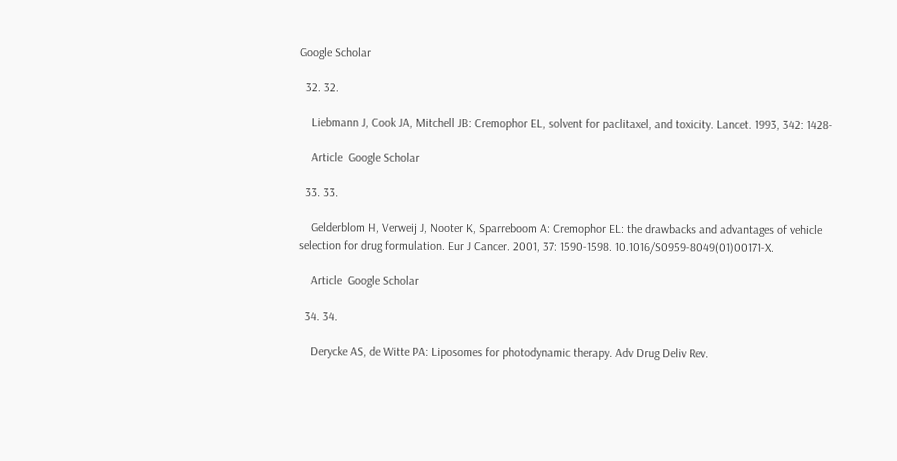Google Scholar

  32. 32.

    Liebmann J, Cook JA, Mitchell JB: Cremophor EL, solvent for paclitaxel, and toxicity. Lancet. 1993, 342: 1428-

    Article  Google Scholar

  33. 33.

    Gelderblom H, Verweij J, Nooter K, Sparreboom A: Cremophor EL: the drawbacks and advantages of vehicle selection for drug formulation. Eur J Cancer. 2001, 37: 1590-1598. 10.1016/S0959-8049(01)00171-X.

    Article  Google Scholar

  34. 34.

    Derycke AS, de Witte PA: Liposomes for photodynamic therapy. Adv Drug Deliv Rev.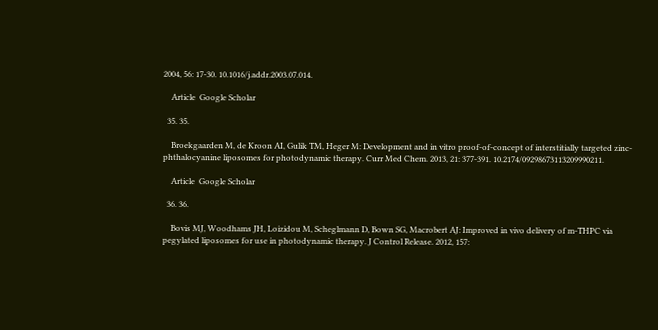2004, 56: 17-30. 10.1016/j.addr.2003.07.014.

    Article  Google Scholar

  35. 35.

    Broekgaarden M, de Kroon AI, Gulik TM, Heger M: Development and in vitro proof-of-concept of interstitially targeted zinc- phthalocyanine liposomes for photodynamic therapy. Curr Med Chem. 2013, 21: 377-391. 10.2174/09298673113209990211.

    Article  Google Scholar

  36. 36.

    Bovis MJ, Woodhams JH, Loizidou M, Scheglmann D, Bown SG, Macrobert AJ: Improved in vivo delivery of m-THPC via pegylated liposomes for use in photodynamic therapy. J Control Release. 2012, 157: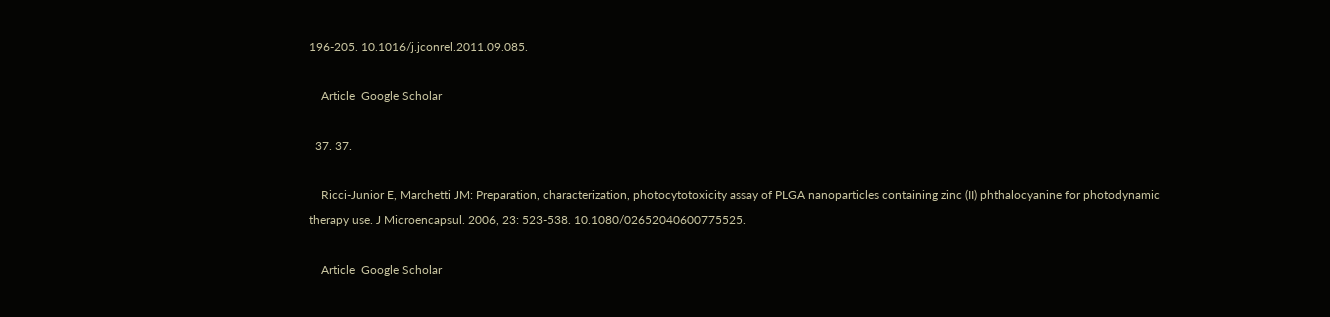196-205. 10.1016/j.jconrel.2011.09.085.

    Article  Google Scholar

  37. 37.

    Ricci-Junior E, Marchetti JM: Preparation, characterization, photocytotoxicity assay of PLGA nanoparticles containing zinc (II) phthalocyanine for photodynamic therapy use. J Microencapsul. 2006, 23: 523-538. 10.1080/02652040600775525.

    Article  Google Scholar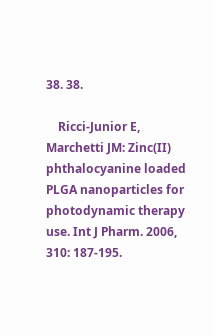38. 38.

    Ricci-Junior E, Marchetti JM: Zinc(II) phthalocyanine loaded PLGA nanoparticles for photodynamic therapy use. Int J Pharm. 2006, 310: 187-195.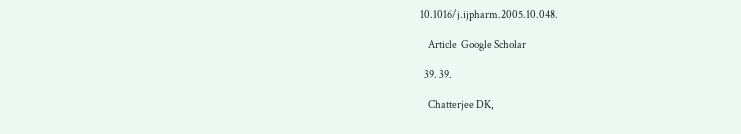10.1016/j.ijpharm.2005.10.048.

    Article  Google Scholar

  39. 39.

    Chatterjee DK,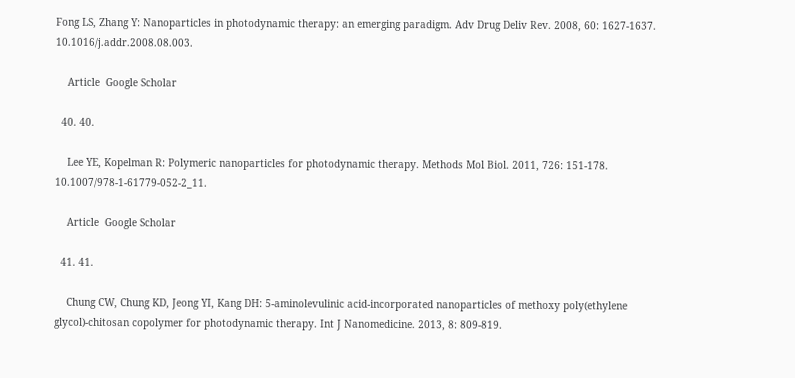Fong LS, Zhang Y: Nanoparticles in photodynamic therapy: an emerging paradigm. Adv Drug Deliv Rev. 2008, 60: 1627-1637. 10.1016/j.addr.2008.08.003.

    Article  Google Scholar

  40. 40.

    Lee YE, Kopelman R: Polymeric nanoparticles for photodynamic therapy. Methods Mol Biol. 2011, 726: 151-178. 10.1007/978-1-61779-052-2_11.

    Article  Google Scholar

  41. 41.

    Chung CW, Chung KD, Jeong YI, Kang DH: 5-aminolevulinic acid-incorporated nanoparticles of methoxy poly(ethylene glycol)-chitosan copolymer for photodynamic therapy. Int J Nanomedicine. 2013, 8: 809-819.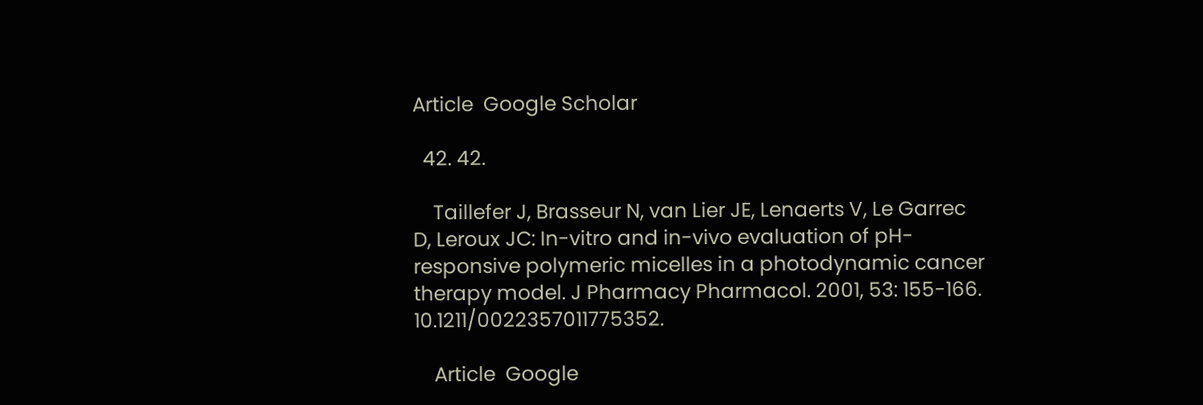Article  Google Scholar

  42. 42.

    Taillefer J, Brasseur N, van Lier JE, Lenaerts V, Le Garrec D, Leroux JC: In-vitro and in-vivo evaluation of pH-responsive polymeric micelles in a photodynamic cancer therapy model. J Pharmacy Pharmacol. 2001, 53: 155-166. 10.1211/0022357011775352.

    Article  Google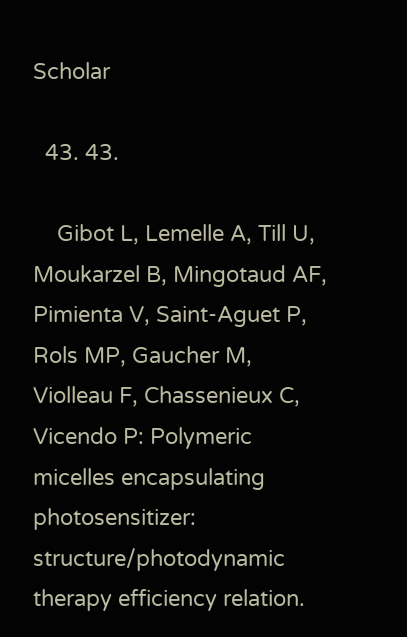Scholar

  43. 43.

    Gibot L, Lemelle A, Till U, Moukarzel B, Mingotaud AF, Pimienta V, Saint-Aguet P, Rols MP, Gaucher M, Violleau F, Chassenieux C, Vicendo P: Polymeric micelles encapsulating photosensitizer: structure/photodynamic therapy efficiency relation.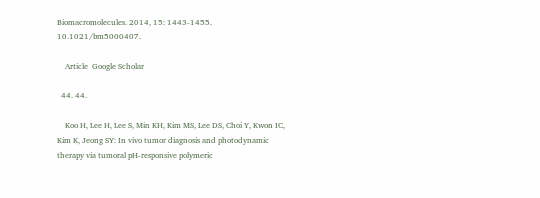Biomacromolecules. 2014, 15: 1443-1455. 10.1021/bm5000407.

    Article  Google Scholar

  44. 44.

    Koo H, Lee H, Lee S, Min KH, Kim MS, Lee DS, Choi Y, Kwon IC, Kim K, Jeong SY: In vivo tumor diagnosis and photodynamic therapy via tumoral pH-responsive polymeric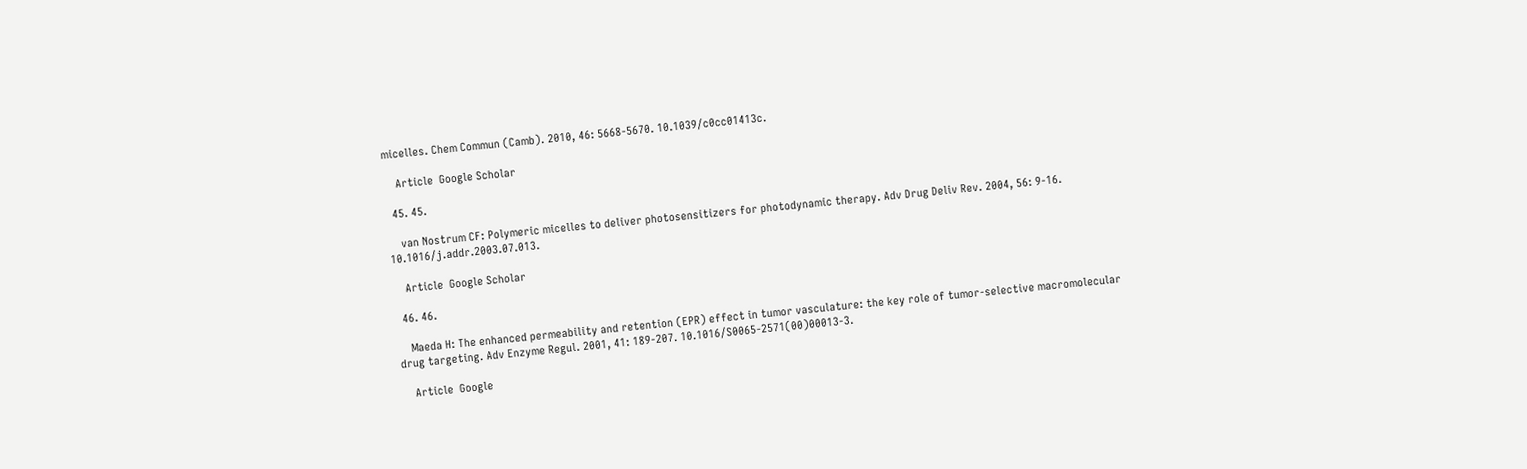micelles. Chem Commun (Camb). 2010, 46: 5668-5670. 10.1039/c0cc01413c.

    Article  Google Scholar

  45. 45.

    van Nostrum CF: Polymeric micelles to deliver photosensitizers for photodynamic therapy. Adv Drug Deliv Rev. 2004, 56: 9-16. 10.1016/j.addr.2003.07.013.

    Article  Google Scholar

  46. 46.

    Maeda H: The enhanced permeability and retention (EPR) effect in tumor vasculature: the key role of tumor-selective macromolecular drug targeting. Adv Enzyme Regul. 2001, 41: 189-207. 10.1016/S0065-2571(00)00013-3.

    Article  Google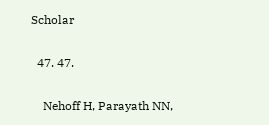Scholar

  47. 47.

    Nehoff H, Parayath NN,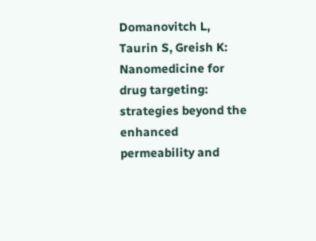Domanovitch L, Taurin S, Greish K: Nanomedicine for drug targeting: strategies beyond the enhanced permeability and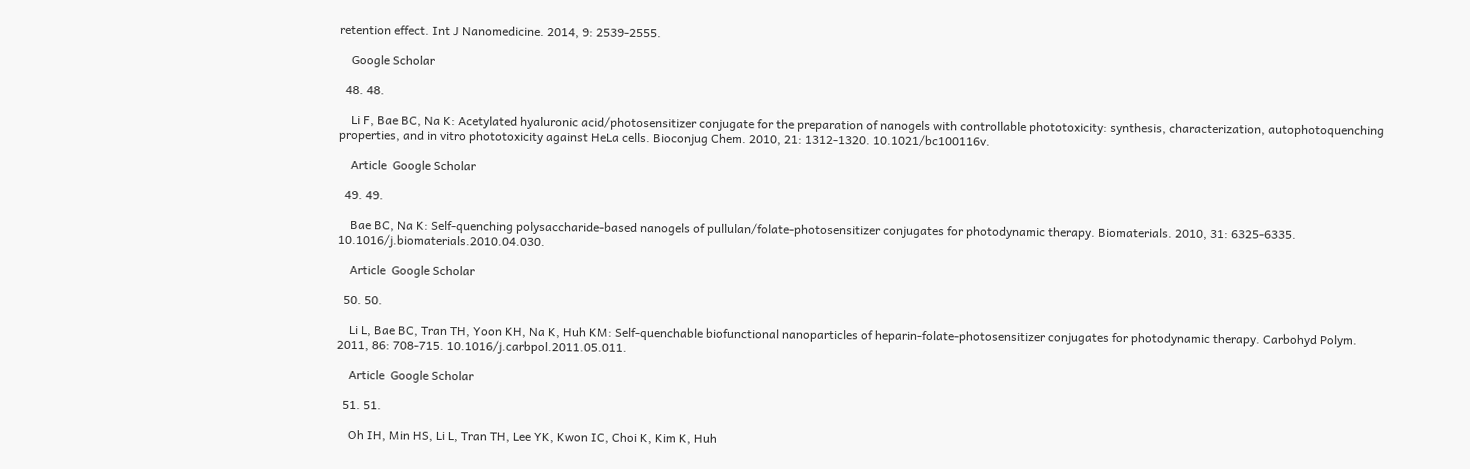retention effect. Int J Nanomedicine. 2014, 9: 2539-2555.

    Google Scholar

  48. 48.

    Li F, Bae BC, Na K: Acetylated hyaluronic acid/photosensitizer conjugate for the preparation of nanogels with controllable phototoxicity: synthesis, characterization, autophotoquenching properties, and in vitro phototoxicity against HeLa cells. Bioconjug Chem. 2010, 21: 1312-1320. 10.1021/bc100116v.

    Article  Google Scholar

  49. 49.

    Bae BC, Na K: Self-quenching polysaccharide-based nanogels of pullulan/folate-photosensitizer conjugates for photodynamic therapy. Biomaterials. 2010, 31: 6325-6335. 10.1016/j.biomaterials.2010.04.030.

    Article  Google Scholar

  50. 50.

    Li L, Bae BC, Tran TH, Yoon KH, Na K, Huh KM: Self-quenchable biofunctional nanoparticles of heparin-folate-photosensitizer conjugates for photodynamic therapy. Carbohyd Polym. 2011, 86: 708-715. 10.1016/j.carbpol.2011.05.011.

    Article  Google Scholar

  51. 51.

    Oh IH, Min HS, Li L, Tran TH, Lee YK, Kwon IC, Choi K, Kim K, Huh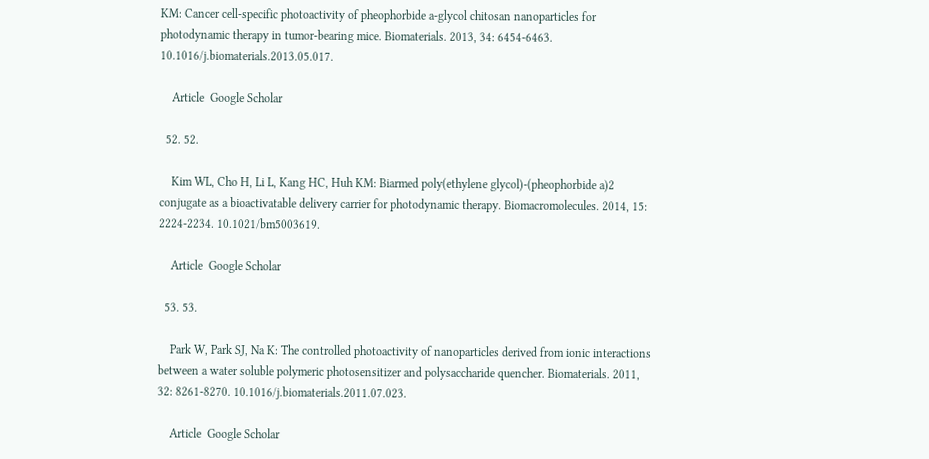KM: Cancer cell-specific photoactivity of pheophorbide a-glycol chitosan nanoparticles for photodynamic therapy in tumor-bearing mice. Biomaterials. 2013, 34: 6454-6463. 10.1016/j.biomaterials.2013.05.017.

    Article  Google Scholar

  52. 52.

    Kim WL, Cho H, Li L, Kang HC, Huh KM: Biarmed poly(ethylene glycol)-(pheophorbide a)2 conjugate as a bioactivatable delivery carrier for photodynamic therapy. Biomacromolecules. 2014, 15: 2224-2234. 10.1021/bm5003619.

    Article  Google Scholar

  53. 53.

    Park W, Park SJ, Na K: The controlled photoactivity of nanoparticles derived from ionic interactions between a water soluble polymeric photosensitizer and polysaccharide quencher. Biomaterials. 2011, 32: 8261-8270. 10.1016/j.biomaterials.2011.07.023.

    Article  Google Scholar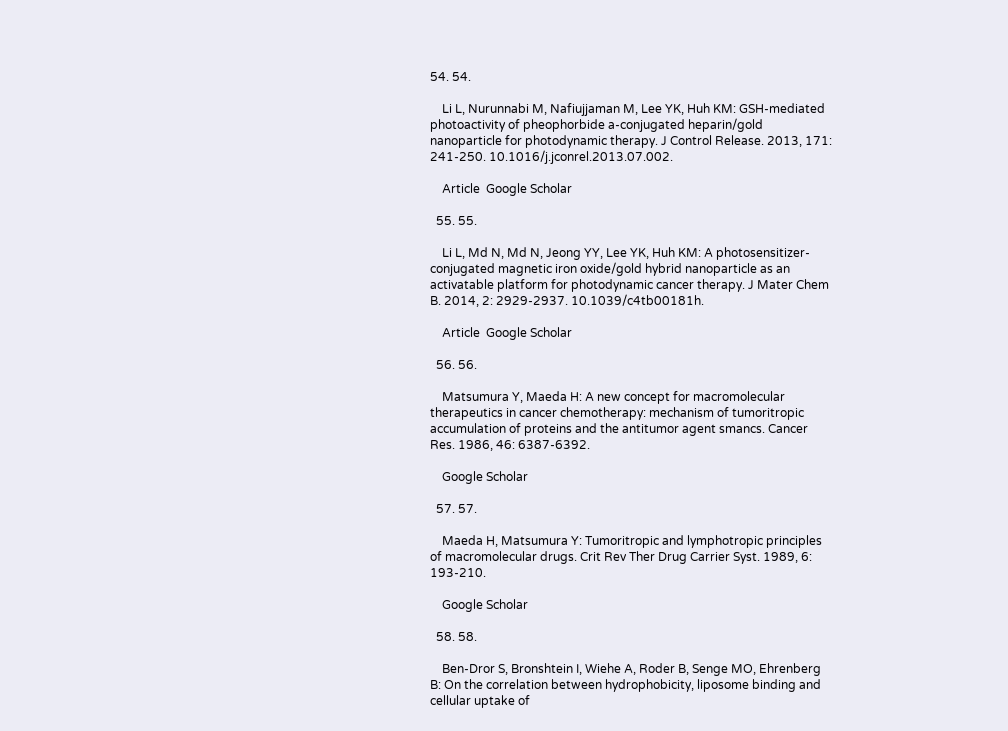54. 54.

    Li L, Nurunnabi M, Nafiujjaman M, Lee YK, Huh KM: GSH-mediated photoactivity of pheophorbide a-conjugated heparin/gold nanoparticle for photodynamic therapy. J Control Release. 2013, 171: 241-250. 10.1016/j.jconrel.2013.07.002.

    Article  Google Scholar

  55. 55.

    Li L, Md N, Md N, Jeong YY, Lee YK, Huh KM: A photosensitizer-conjugated magnetic iron oxide/gold hybrid nanoparticle as an activatable platform for photodynamic cancer therapy. J Mater Chem B. 2014, 2: 2929-2937. 10.1039/c4tb00181h.

    Article  Google Scholar

  56. 56.

    Matsumura Y, Maeda H: A new concept for macromolecular therapeutics in cancer chemotherapy: mechanism of tumoritropic accumulation of proteins and the antitumor agent smancs. Cancer Res. 1986, 46: 6387-6392.

    Google Scholar

  57. 57.

    Maeda H, Matsumura Y: Tumoritropic and lymphotropic principles of macromolecular drugs. Crit Rev Ther Drug Carrier Syst. 1989, 6: 193-210.

    Google Scholar

  58. 58.

    Ben-Dror S, Bronshtein I, Wiehe A, Roder B, Senge MO, Ehrenberg B: On the correlation between hydrophobicity, liposome binding and cellular uptake of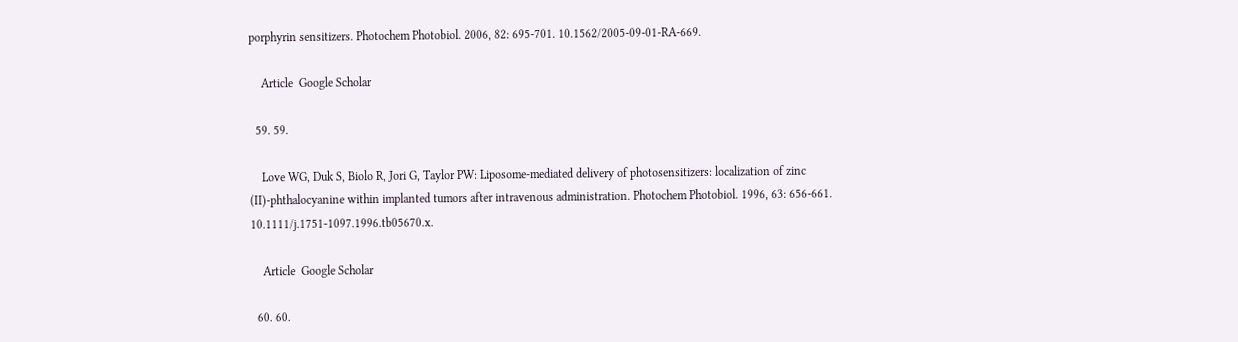porphyrin sensitizers. Photochem Photobiol. 2006, 82: 695-701. 10.1562/2005-09-01-RA-669.

    Article  Google Scholar

  59. 59.

    Love WG, Duk S, Biolo R, Jori G, Taylor PW: Liposome-mediated delivery of photosensitizers: localization of zinc (II)-phthalocyanine within implanted tumors after intravenous administration. Photochem Photobiol. 1996, 63: 656-661. 10.1111/j.1751-1097.1996.tb05670.x.

    Article  Google Scholar

  60. 60.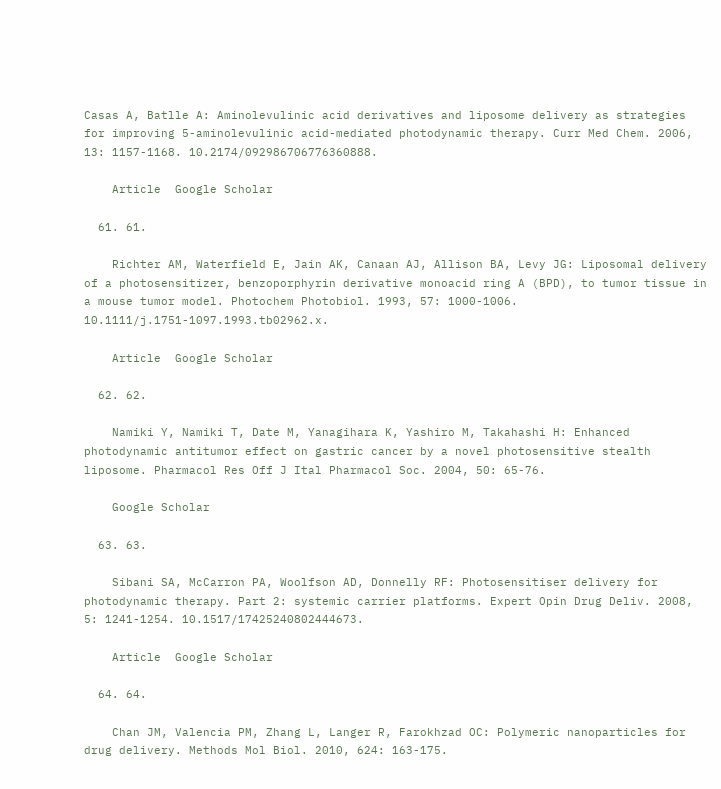Casas A, Batlle A: Aminolevulinic acid derivatives and liposome delivery as strategies for improving 5-aminolevulinic acid-mediated photodynamic therapy. Curr Med Chem. 2006, 13: 1157-1168. 10.2174/092986706776360888.

    Article  Google Scholar

  61. 61.

    Richter AM, Waterfield E, Jain AK, Canaan AJ, Allison BA, Levy JG: Liposomal delivery of a photosensitizer, benzoporphyrin derivative monoacid ring A (BPD), to tumor tissue in a mouse tumor model. Photochem Photobiol. 1993, 57: 1000-1006. 10.1111/j.1751-1097.1993.tb02962.x.

    Article  Google Scholar

  62. 62.

    Namiki Y, Namiki T, Date M, Yanagihara K, Yashiro M, Takahashi H: Enhanced photodynamic antitumor effect on gastric cancer by a novel photosensitive stealth liposome. Pharmacol Res Off J Ital Pharmacol Soc. 2004, 50: 65-76.

    Google Scholar

  63. 63.

    Sibani SA, McCarron PA, Woolfson AD, Donnelly RF: Photosensitiser delivery for photodynamic therapy. Part 2: systemic carrier platforms. Expert Opin Drug Deliv. 2008, 5: 1241-1254. 10.1517/17425240802444673.

    Article  Google Scholar

  64. 64.

    Chan JM, Valencia PM, Zhang L, Langer R, Farokhzad OC: Polymeric nanoparticles for drug delivery. Methods Mol Biol. 2010, 624: 163-175.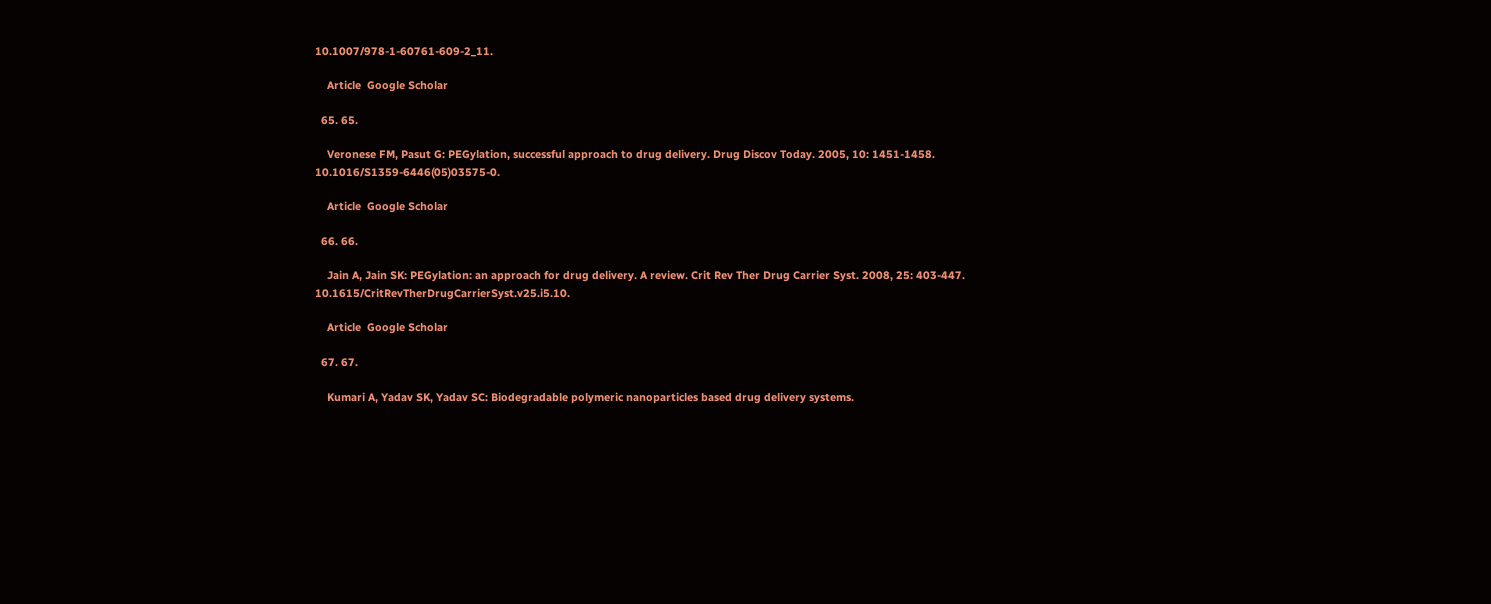10.1007/978-1-60761-609-2_11.

    Article  Google Scholar

  65. 65.

    Veronese FM, Pasut G: PEGylation, successful approach to drug delivery. Drug Discov Today. 2005, 10: 1451-1458. 10.1016/S1359-6446(05)03575-0.

    Article  Google Scholar

  66. 66.

    Jain A, Jain SK: PEGylation: an approach for drug delivery. A review. Crit Rev Ther Drug Carrier Syst. 2008, 25: 403-447. 10.1615/CritRevTherDrugCarrierSyst.v25.i5.10.

    Article  Google Scholar

  67. 67.

    Kumari A, Yadav SK, Yadav SC: Biodegradable polymeric nanoparticles based drug delivery systems.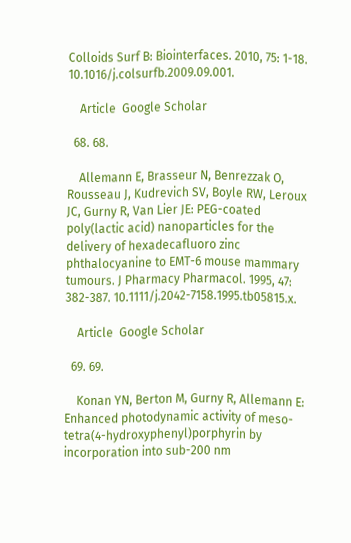Colloids Surf B: Biointerfaces. 2010, 75: 1-18. 10.1016/j.colsurfb.2009.09.001.

    Article  Google Scholar

  68. 68.

    Allemann E, Brasseur N, Benrezzak O, Rousseau J, Kudrevich SV, Boyle RW, Leroux JC, Gurny R, Van Lier JE: PEG-coated poly(lactic acid) nanoparticles for the delivery of hexadecafluoro zinc phthalocyanine to EMT-6 mouse mammary tumours. J Pharmacy Pharmacol. 1995, 47: 382-387. 10.1111/j.2042-7158.1995.tb05815.x.

    Article  Google Scholar

  69. 69.

    Konan YN, Berton M, Gurny R, Allemann E: Enhanced photodynamic activity of meso-tetra(4-hydroxyphenyl)porphyrin by incorporation into sub-200 nm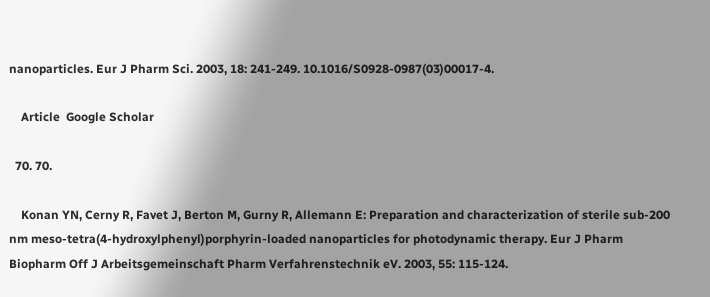nanoparticles. Eur J Pharm Sci. 2003, 18: 241-249. 10.1016/S0928-0987(03)00017-4.

    Article  Google Scholar

  70. 70.

    Konan YN, Cerny R, Favet J, Berton M, Gurny R, Allemann E: Preparation and characterization of sterile sub-200 nm meso-tetra(4-hydroxylphenyl)porphyrin-loaded nanoparticles for photodynamic therapy. Eur J Pharm Biopharm Off J Arbeitsgemeinschaft Pharm Verfahrenstechnik eV. 2003, 55: 115-124.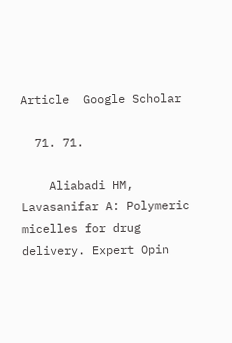Article  Google Scholar

  71. 71.

    Aliabadi HM, Lavasanifar A: Polymeric micelles for drug delivery. Expert Opin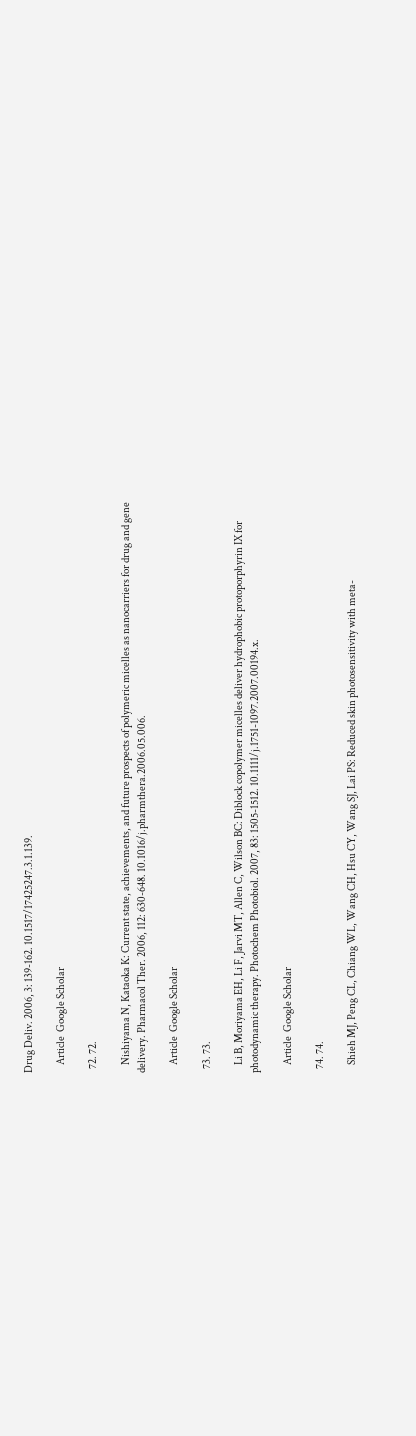Drug Deliv. 2006, 3: 139-162. 10.1517/17425247.3.1.139.

    Article  Google Scholar

  72. 72.

    Nishiyama N, Kataoka K: Current state, achievements, and future prospects of polymeric micelles as nanocarriers for drug and gene delivery. Pharmacol Ther. 2006, 112: 630-648. 10.1016/j.pharmthera.2006.05.006.

    Article  Google Scholar

  73. 73.

    Li B, Moriyama EH, Li F, Jarvi MT, Allen C, Wilson BC: Diblock copolymer micelles deliver hydrophobic protoporphyrin IX for photodynamic therapy. Photochem Photobiol. 2007, 83: 1505-1512. 10.1111/j.1751-1097.2007.00194.x.

    Article  Google Scholar

  74. 74.

    Shieh MJ, Peng CL, Chiang WL, Wang CH, Hsu CY, Wang SJ, Lai PS: Reduced skin photosensitivity with meta-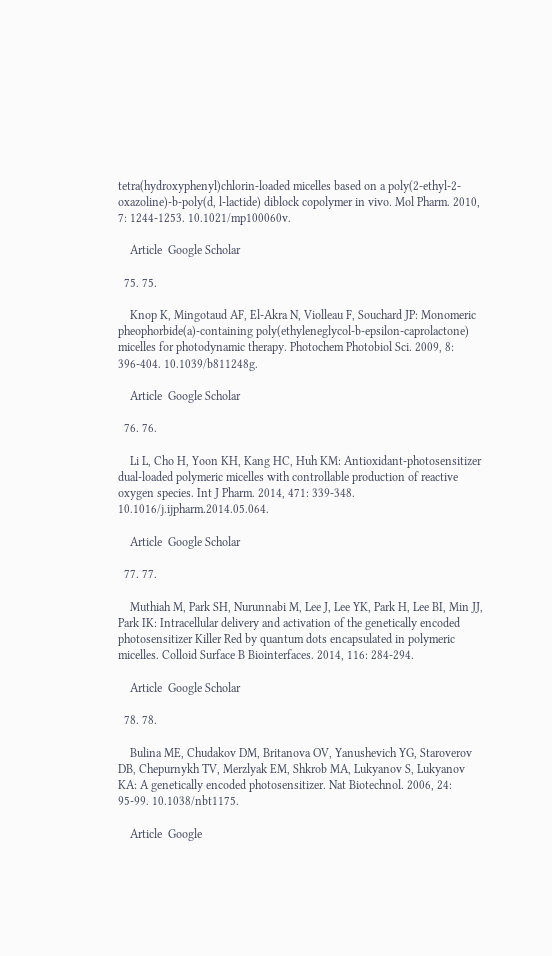tetra(hydroxyphenyl)chlorin-loaded micelles based on a poly(2-ethyl-2-oxazoline)-b-poly(d, l-lactide) diblock copolymer in vivo. Mol Pharm. 2010, 7: 1244-1253. 10.1021/mp100060v.

    Article  Google Scholar

  75. 75.

    Knop K, Mingotaud AF, El-Akra N, Violleau F, Souchard JP: Monomeric pheophorbide(a)-containing poly(ethyleneglycol-b-epsilon-caprolactone) micelles for photodynamic therapy. Photochem Photobiol Sci. 2009, 8: 396-404. 10.1039/b811248g.

    Article  Google Scholar

  76. 76.

    Li L, Cho H, Yoon KH, Kang HC, Huh KM: Antioxidant-photosensitizer dual-loaded polymeric micelles with controllable production of reactive oxygen species. Int J Pharm. 2014, 471: 339-348. 10.1016/j.ijpharm.2014.05.064.

    Article  Google Scholar

  77. 77.

    Muthiah M, Park SH, Nurunnabi M, Lee J, Lee YK, Park H, Lee BI, Min JJ, Park IK: Intracellular delivery and activation of the genetically encoded photosensitizer Killer Red by quantum dots encapsulated in polymeric micelles. Colloid Surface B Biointerfaces. 2014, 116: 284-294.

    Article  Google Scholar

  78. 78.

    Bulina ME, Chudakov DM, Britanova OV, Yanushevich YG, Staroverov DB, Chepurnykh TV, Merzlyak EM, Shkrob MA, Lukyanov S, Lukyanov KA: A genetically encoded photosensitizer. Nat Biotechnol. 2006, 24: 95-99. 10.1038/nbt1175.

    Article  Google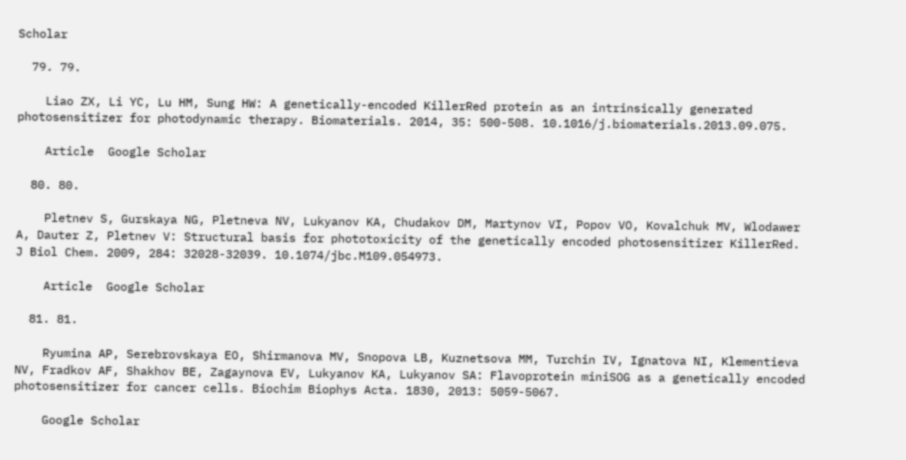Scholar

  79. 79.

    Liao ZX, Li YC, Lu HM, Sung HW: A genetically-encoded KillerRed protein as an intrinsically generated photosensitizer for photodynamic therapy. Biomaterials. 2014, 35: 500-508. 10.1016/j.biomaterials.2013.09.075.

    Article  Google Scholar

  80. 80.

    Pletnev S, Gurskaya NG, Pletneva NV, Lukyanov KA, Chudakov DM, Martynov VI, Popov VO, Kovalchuk MV, Wlodawer A, Dauter Z, Pletnev V: Structural basis for phototoxicity of the genetically encoded photosensitizer KillerRed. J Biol Chem. 2009, 284: 32028-32039. 10.1074/jbc.M109.054973.

    Article  Google Scholar

  81. 81.

    Ryumina AP, Serebrovskaya EO, Shirmanova MV, Snopova LB, Kuznetsova MM, Turchin IV, Ignatova NI, Klementieva NV, Fradkov AF, Shakhov BE, Zagaynova EV, Lukyanov KA, Lukyanov SA: Flavoprotein miniSOG as a genetically encoded photosensitizer for cancer cells. Biochim Biophys Acta. 1830, 2013: 5059-5067.

    Google Scholar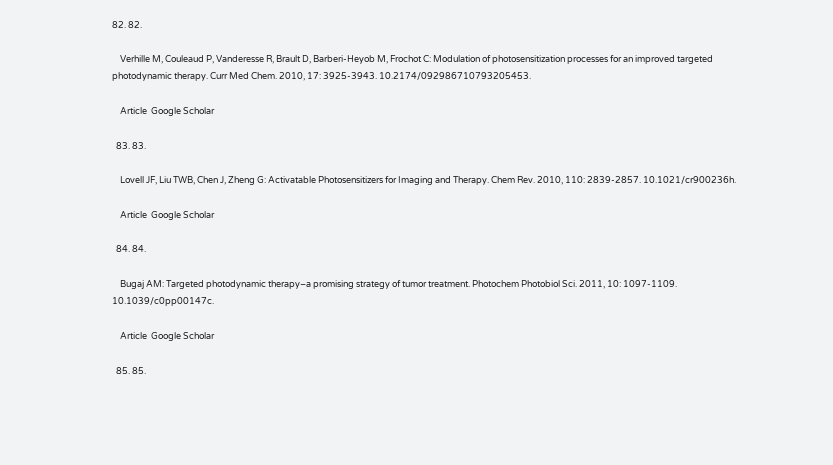82. 82.

    Verhille M, Couleaud P, Vanderesse R, Brault D, Barberi-Heyob M, Frochot C: Modulation of photosensitization processes for an improved targeted photodynamic therapy. Curr Med Chem. 2010, 17: 3925-3943. 10.2174/092986710793205453.

    Article  Google Scholar

  83. 83.

    Lovell JF, Liu TWB, Chen J, Zheng G: Activatable Photosensitizers for Imaging and Therapy. Chem Rev. 2010, 110: 2839-2857. 10.1021/cr900236h.

    Article  Google Scholar

  84. 84.

    Bugaj AM: Targeted photodynamic therapy–a promising strategy of tumor treatment. Photochem Photobiol Sci. 2011, 10: 1097-1109. 10.1039/c0pp00147c.

    Article  Google Scholar

  85. 85.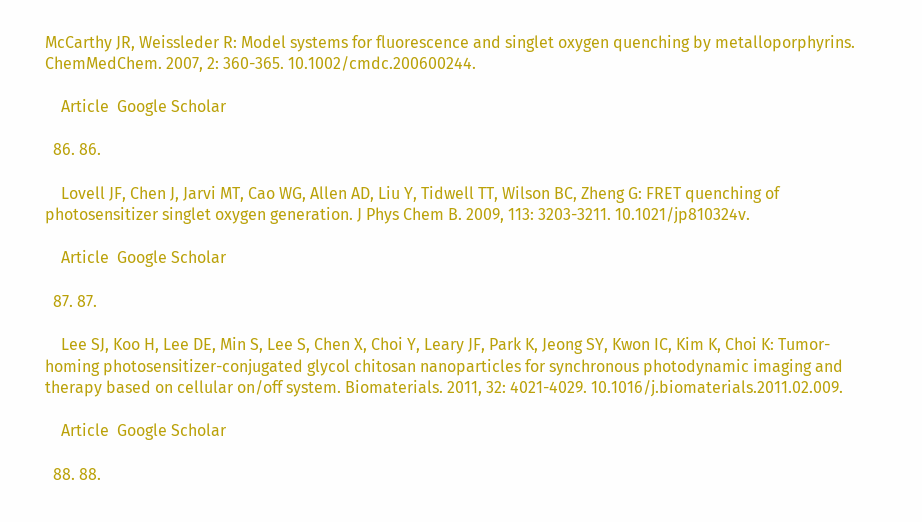McCarthy JR, Weissleder R: Model systems for fluorescence and singlet oxygen quenching by metalloporphyrins. ChemMedChem. 2007, 2: 360-365. 10.1002/cmdc.200600244.

    Article  Google Scholar

  86. 86.

    Lovell JF, Chen J, Jarvi MT, Cao WG, Allen AD, Liu Y, Tidwell TT, Wilson BC, Zheng G: FRET quenching of photosensitizer singlet oxygen generation. J Phys Chem B. 2009, 113: 3203-3211. 10.1021/jp810324v.

    Article  Google Scholar

  87. 87.

    Lee SJ, Koo H, Lee DE, Min S, Lee S, Chen X, Choi Y, Leary JF, Park K, Jeong SY, Kwon IC, Kim K, Choi K: Tumor-homing photosensitizer-conjugated glycol chitosan nanoparticles for synchronous photodynamic imaging and therapy based on cellular on/off system. Biomaterials. 2011, 32: 4021-4029. 10.1016/j.biomaterials.2011.02.009.

    Article  Google Scholar

  88. 88.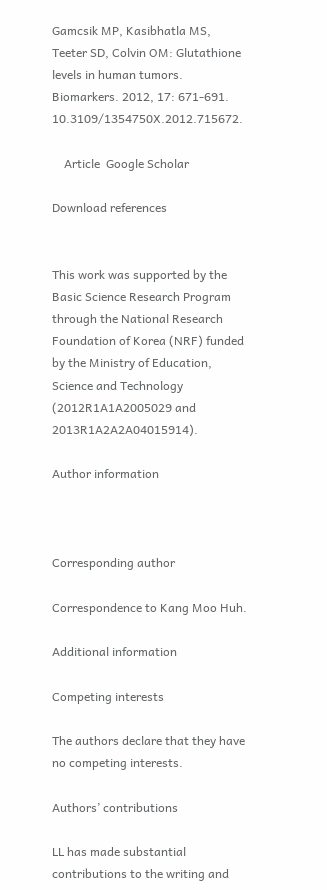Gamcsik MP, Kasibhatla MS, Teeter SD, Colvin OM: Glutathione levels in human tumors. Biomarkers. 2012, 17: 671-691. 10.3109/1354750X.2012.715672.

    Article  Google Scholar

Download references


This work was supported by the Basic Science Research Program through the National Research Foundation of Korea (NRF) funded by the Ministry of Education, Science and Technology (2012R1A1A2005029 and 2013R1A2A2A04015914).

Author information



Corresponding author

Correspondence to Kang Moo Huh.

Additional information

Competing interests

The authors declare that they have no competing interests.

Authors’ contributions

LL has made substantial contributions to the writing and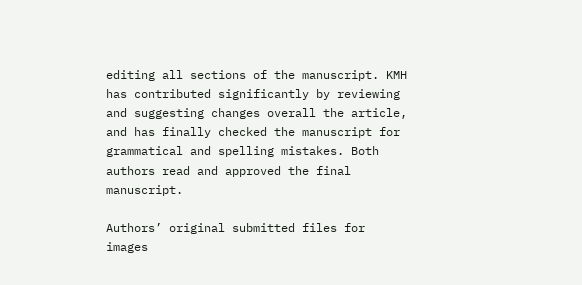editing all sections of the manuscript. KMH has contributed significantly by reviewing and suggesting changes overall the article, and has finally checked the manuscript for grammatical and spelling mistakes. Both authors read and approved the final manuscript.

Authors’ original submitted files for images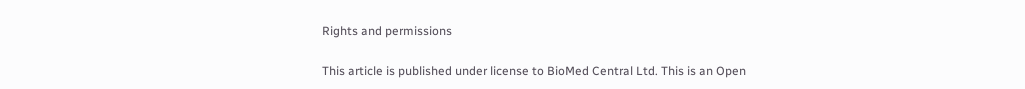Rights and permissions

This article is published under license to BioMed Central Ltd. This is an Open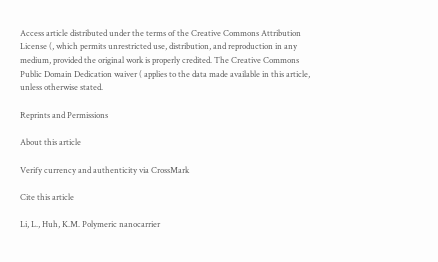Access article distributed under the terms of the Creative Commons Attribution License (, which permits unrestricted use, distribution, and reproduction in any medium, provided the original work is properly credited. The Creative Commons Public Domain Dedication waiver ( applies to the data made available in this article, unless otherwise stated.

Reprints and Permissions

About this article

Verify currency and authenticity via CrossMark

Cite this article

Li, L., Huh, K.M. Polymeric nanocarrier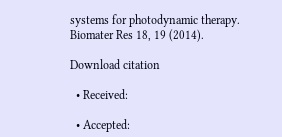systems for photodynamic therapy. Biomater Res 18, 19 (2014).

Download citation

  • Received:

  • Accepted: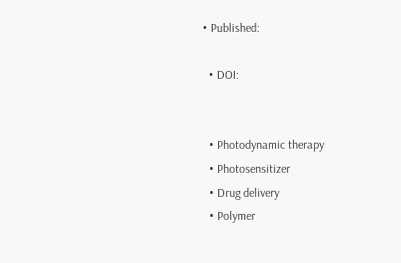• Published:

  • DOI:


  • Photodynamic therapy
  • Photosensitizer
  • Drug delivery
  • Polymer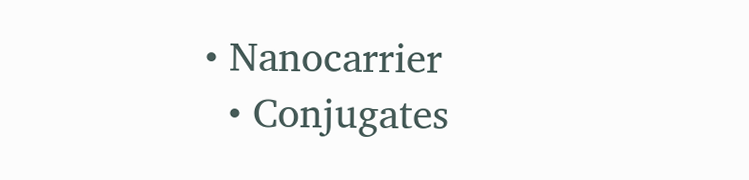• Nanocarrier
  • Conjugates